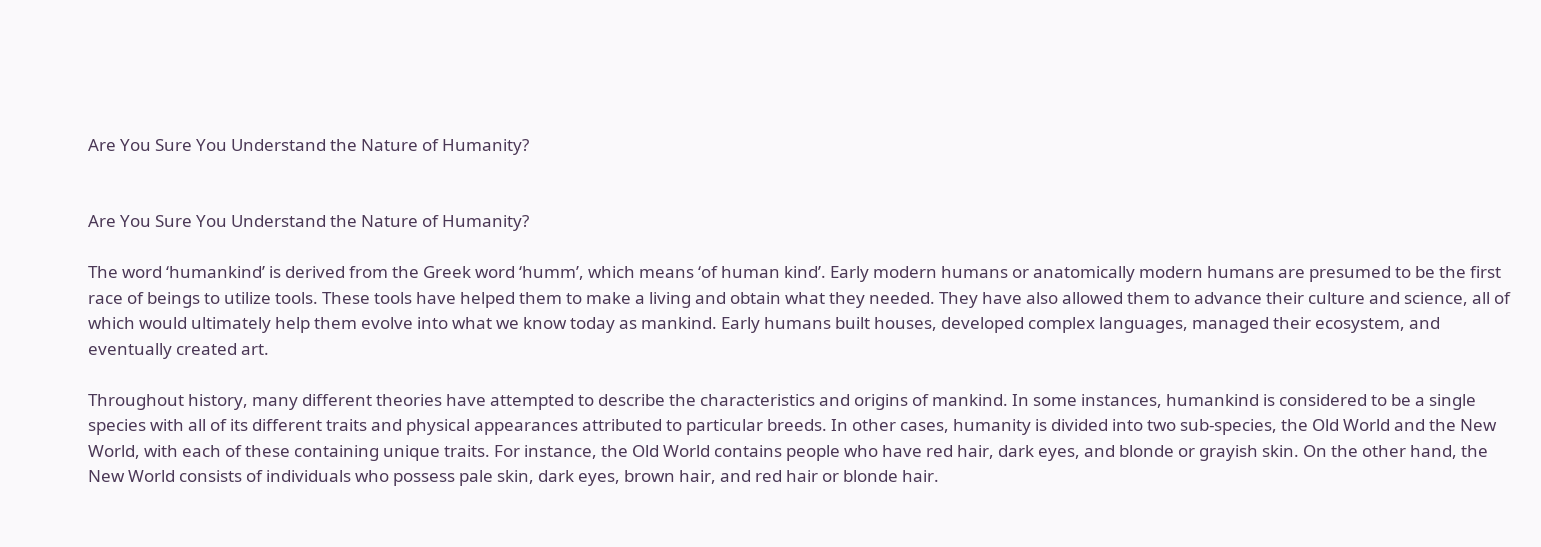Are You Sure You Understand the Nature of Humanity?


Are You Sure You Understand the Nature of Humanity?

The word ‘humankind’ is derived from the Greek word ‘humm’, which means ‘of human kind’. Early modern humans or anatomically modern humans are presumed to be the first race of beings to utilize tools. These tools have helped them to make a living and obtain what they needed. They have also allowed them to advance their culture and science, all of which would ultimately help them evolve into what we know today as mankind. Early humans built houses, developed complex languages, managed their ecosystem, and eventually created art.

Throughout history, many different theories have attempted to describe the characteristics and origins of mankind. In some instances, humankind is considered to be a single species with all of its different traits and physical appearances attributed to particular breeds. In other cases, humanity is divided into two sub-species, the Old World and the New World, with each of these containing unique traits. For instance, the Old World contains people who have red hair, dark eyes, and blonde or grayish skin. On the other hand, the New World consists of individuals who possess pale skin, dark eyes, brown hair, and red hair or blonde hair.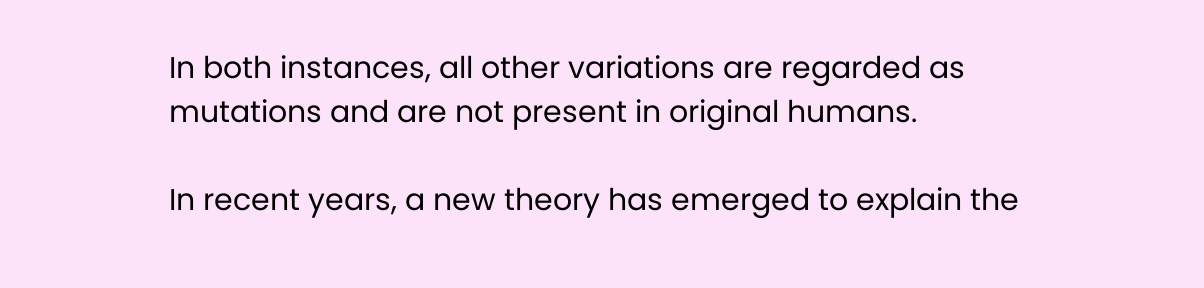In both instances, all other variations are regarded as mutations and are not present in original humans.

In recent years, a new theory has emerged to explain the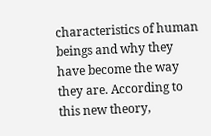characteristics of human beings and why they have become the way they are. According to this new theory,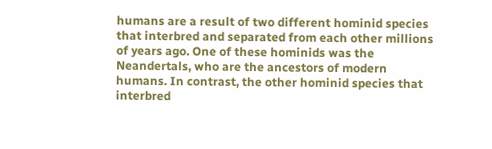humans are a result of two different hominid species that interbred and separated from each other millions of years ago. One of these hominids was the Neandertals, who are the ancestors of modern humans. In contrast, the other hominid species that interbred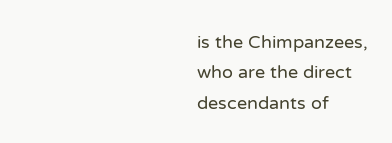is the Chimpanzees, who are the direct descendants of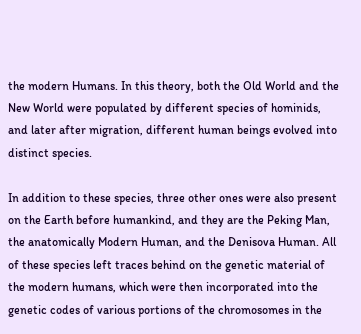the modern Humans. In this theory, both the Old World and the New World were populated by different species of hominids, and later after migration, different human beings evolved into distinct species.

In addition to these species, three other ones were also present on the Earth before humankind, and they are the Peking Man, the anatomically Modern Human, and the Denisova Human. All of these species left traces behind on the genetic material of the modern humans, which were then incorporated into the genetic codes of various portions of the chromosomes in the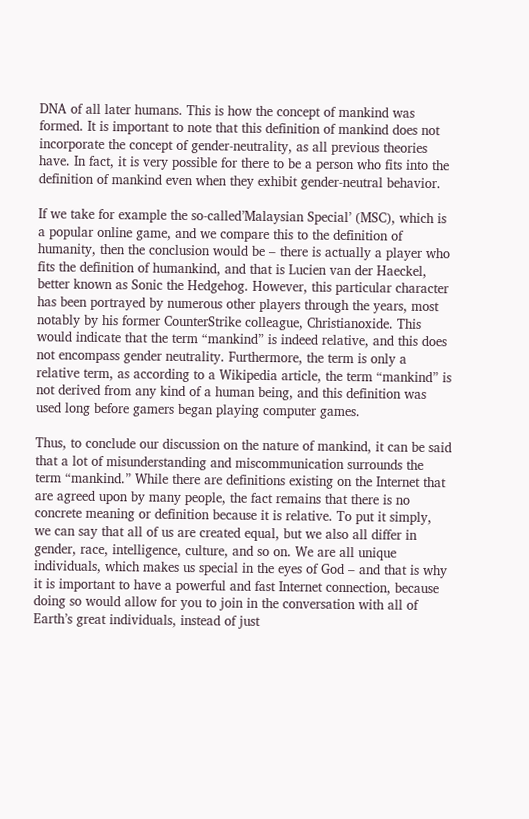DNA of all later humans. This is how the concept of mankind was formed. It is important to note that this definition of mankind does not incorporate the concept of gender-neutrality, as all previous theories have. In fact, it is very possible for there to be a person who fits into the definition of mankind even when they exhibit gender-neutral behavior.

If we take for example the so-called’Malaysian Special’ (MSC), which is a popular online game, and we compare this to the definition of humanity, then the conclusion would be – there is actually a player who fits the definition of humankind, and that is Lucien van der Haeckel, better known as Sonic the Hedgehog. However, this particular character has been portrayed by numerous other players through the years, most notably by his former CounterStrike colleague, Christianoxide. This would indicate that the term “mankind” is indeed relative, and this does not encompass gender neutrality. Furthermore, the term is only a relative term, as according to a Wikipedia article, the term “mankind” is not derived from any kind of a human being, and this definition was used long before gamers began playing computer games.

Thus, to conclude our discussion on the nature of mankind, it can be said that a lot of misunderstanding and miscommunication surrounds the term “mankind.” While there are definitions existing on the Internet that are agreed upon by many people, the fact remains that there is no concrete meaning or definition because it is relative. To put it simply, we can say that all of us are created equal, but we also all differ in gender, race, intelligence, culture, and so on. We are all unique individuals, which makes us special in the eyes of God – and that is why it is important to have a powerful and fast Internet connection, because doing so would allow for you to join in the conversation with all of Earth’s great individuals, instead of just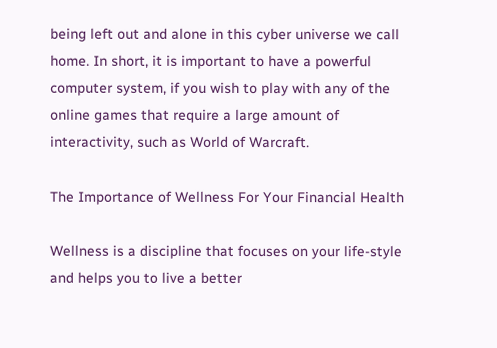being left out and alone in this cyber universe we call home. In short, it is important to have a powerful computer system, if you wish to play with any of the online games that require a large amount of interactivity, such as World of Warcraft.

The Importance of Wellness For Your Financial Health

Wellness is a discipline that focuses on your life-style and helps you to live a better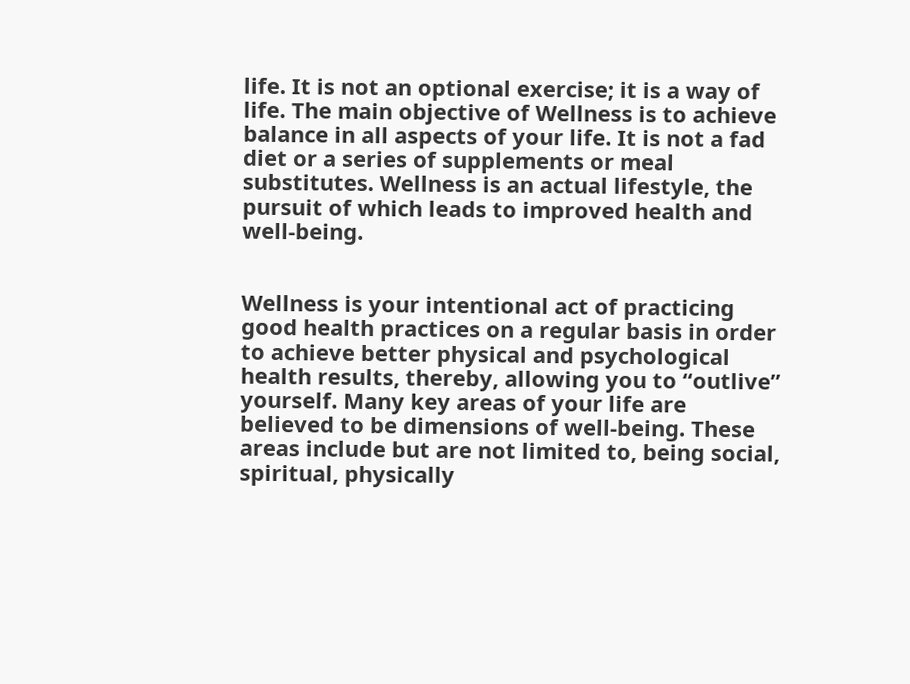life. It is not an optional exercise; it is a way of life. The main objective of Wellness is to achieve balance in all aspects of your life. It is not a fad diet or a series of supplements or meal substitutes. Wellness is an actual lifestyle, the pursuit of which leads to improved health and well-being.


Wellness is your intentional act of practicing good health practices on a regular basis in order to achieve better physical and psychological health results, thereby, allowing you to “outlive” yourself. Many key areas of your life are believed to be dimensions of well-being. These areas include but are not limited to, being social, spiritual, physically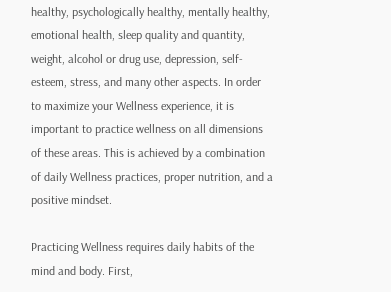healthy, psychologically healthy, mentally healthy, emotional health, sleep quality and quantity, weight, alcohol or drug use, depression, self-esteem, stress, and many other aspects. In order to maximize your Wellness experience, it is important to practice wellness on all dimensions of these areas. This is achieved by a combination of daily Wellness practices, proper nutrition, and a positive mindset.

Practicing Wellness requires daily habits of the mind and body. First,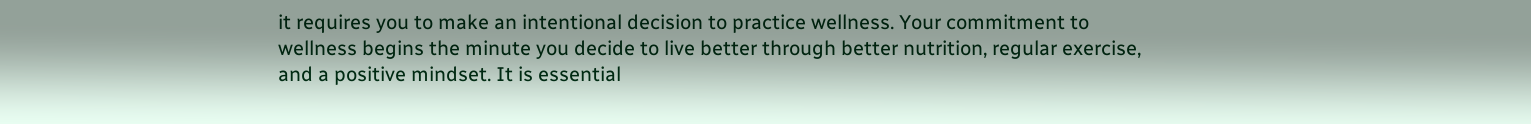it requires you to make an intentional decision to practice wellness. Your commitment to wellness begins the minute you decide to live better through better nutrition, regular exercise, and a positive mindset. It is essential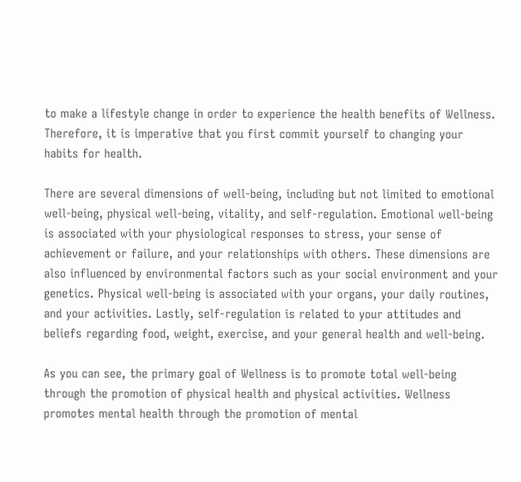to make a lifestyle change in order to experience the health benefits of Wellness. Therefore, it is imperative that you first commit yourself to changing your habits for health.

There are several dimensions of well-being, including but not limited to emotional well-being, physical well-being, vitality, and self-regulation. Emotional well-being is associated with your physiological responses to stress, your sense of achievement or failure, and your relationships with others. These dimensions are also influenced by environmental factors such as your social environment and your genetics. Physical well-being is associated with your organs, your daily routines, and your activities. Lastly, self-regulation is related to your attitudes and beliefs regarding food, weight, exercise, and your general health and well-being.

As you can see, the primary goal of Wellness is to promote total well-being through the promotion of physical health and physical activities. Wellness promotes mental health through the promotion of mental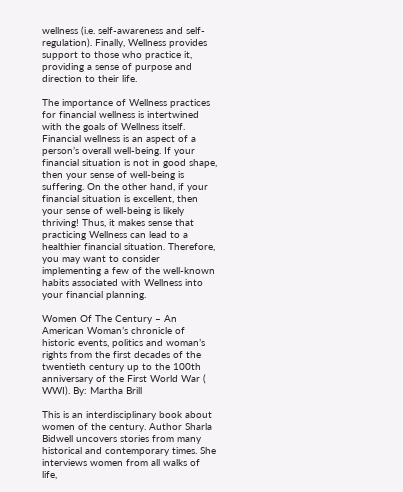wellness (i.e. self-awareness and self-regulation). Finally, Wellness provides support to those who practice it, providing a sense of purpose and direction to their life.

The importance of Wellness practices for financial wellness is intertwined with the goals of Wellness itself. Financial wellness is an aspect of a person’s overall well-being. If your financial situation is not in good shape, then your sense of well-being is suffering. On the other hand, if your financial situation is excellent, then your sense of well-being is likely thriving! Thus, it makes sense that practicing Wellness can lead to a healthier financial situation. Therefore, you may want to consider implementing a few of the well-known habits associated with Wellness into your financial planning.

Women Of The Century – An American Woman’s chronicle of historic events, politics and woman’s rights from the first decades of the twentieth century up to the 100th anniversary of the First World War ( WWI). By: Martha Brill

This is an interdisciplinary book about women of the century. Author Sharla Bidwell uncovers stories from many historical and contemporary times. She interviews women from all walks of life,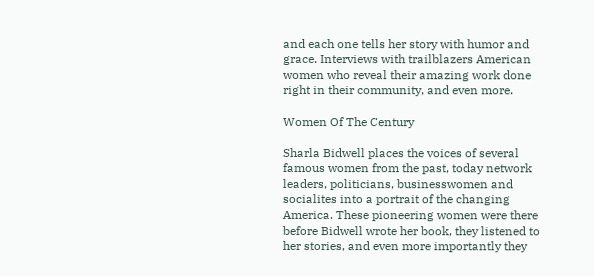and each one tells her story with humor and grace. Interviews with trailblazers American women who reveal their amazing work done right in their community, and even more.

Women Of The Century

Sharla Bidwell places the voices of several famous women from the past, today network leaders, politicians, businesswomen and socialites into a portrait of the changing America. These pioneering women were there before Bidwell wrote her book, they listened to her stories, and even more importantly they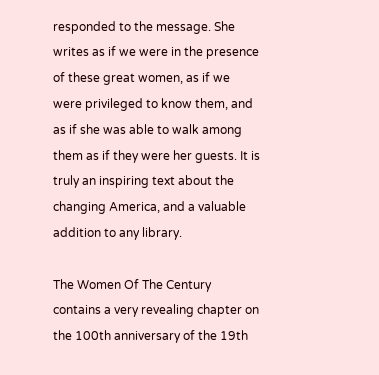responded to the message. She writes as if we were in the presence of these great women, as if we were privileged to know them, and as if she was able to walk among them as if they were her guests. It is truly an inspiring text about the changing America, and a valuable addition to any library.

The Women Of The Century contains a very revealing chapter on the 100th anniversary of the 19th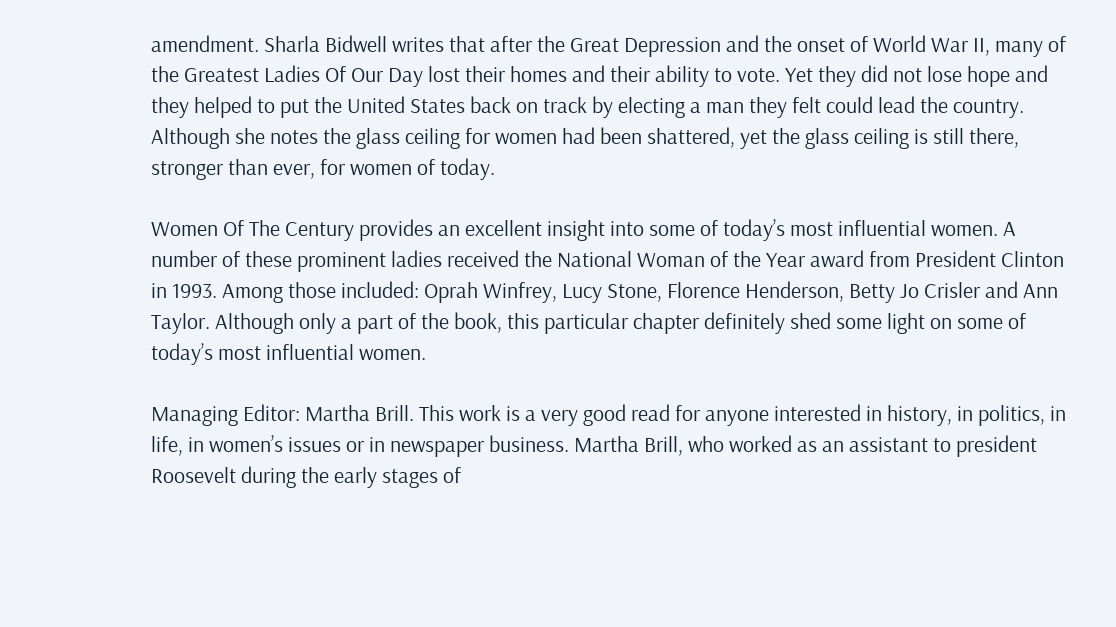amendment. Sharla Bidwell writes that after the Great Depression and the onset of World War II, many of the Greatest Ladies Of Our Day lost their homes and their ability to vote. Yet they did not lose hope and they helped to put the United States back on track by electing a man they felt could lead the country. Although she notes the glass ceiling for women had been shattered, yet the glass ceiling is still there, stronger than ever, for women of today.

Women Of The Century provides an excellent insight into some of today’s most influential women. A number of these prominent ladies received the National Woman of the Year award from President Clinton in 1993. Among those included: Oprah Winfrey, Lucy Stone, Florence Henderson, Betty Jo Crisler and Ann Taylor. Although only a part of the book, this particular chapter definitely shed some light on some of today’s most influential women.

Managing Editor: Martha Brill. This work is a very good read for anyone interested in history, in politics, in life, in women’s issues or in newspaper business. Martha Brill, who worked as an assistant to president Roosevelt during the early stages of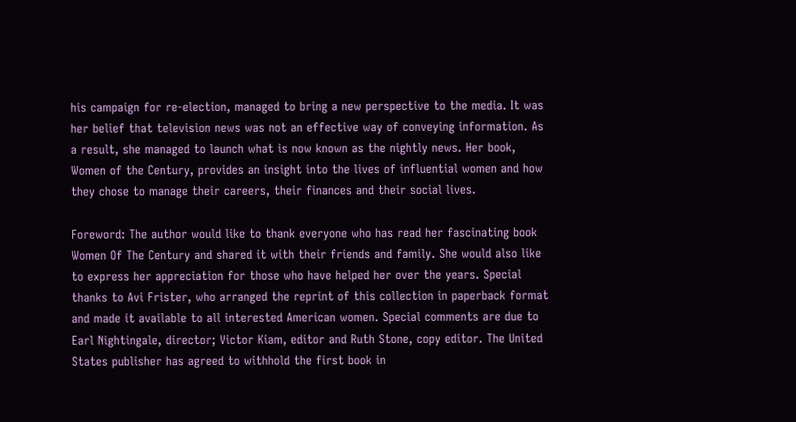his campaign for re-election, managed to bring a new perspective to the media. It was her belief that television news was not an effective way of conveying information. As a result, she managed to launch what is now known as the nightly news. Her book, Women of the Century, provides an insight into the lives of influential women and how they chose to manage their careers, their finances and their social lives.

Foreword: The author would like to thank everyone who has read her fascinating book Women Of The Century and shared it with their friends and family. She would also like to express her appreciation for those who have helped her over the years. Special thanks to Avi Frister, who arranged the reprint of this collection in paperback format and made it available to all interested American women. Special comments are due to Earl Nightingale, director; Victor Kiam, editor and Ruth Stone, copy editor. The United States publisher has agreed to withhold the first book in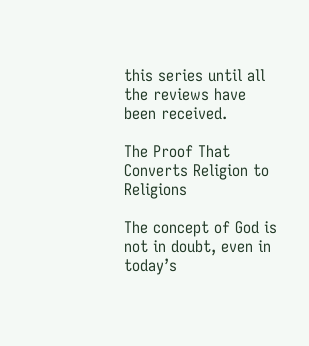this series until all the reviews have been received.

The Proof That Converts Religion to Religions

The concept of God is not in doubt, even in today’s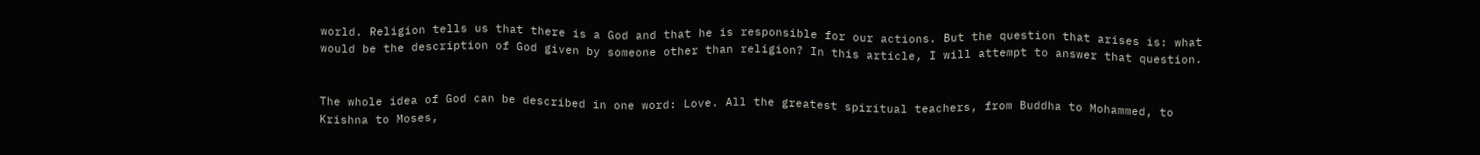world. Religion tells us that there is a God and that he is responsible for our actions. But the question that arises is: what would be the description of God given by someone other than religion? In this article, I will attempt to answer that question.


The whole idea of God can be described in one word: Love. All the greatest spiritual teachers, from Buddha to Mohammed, to Krishna to Moses,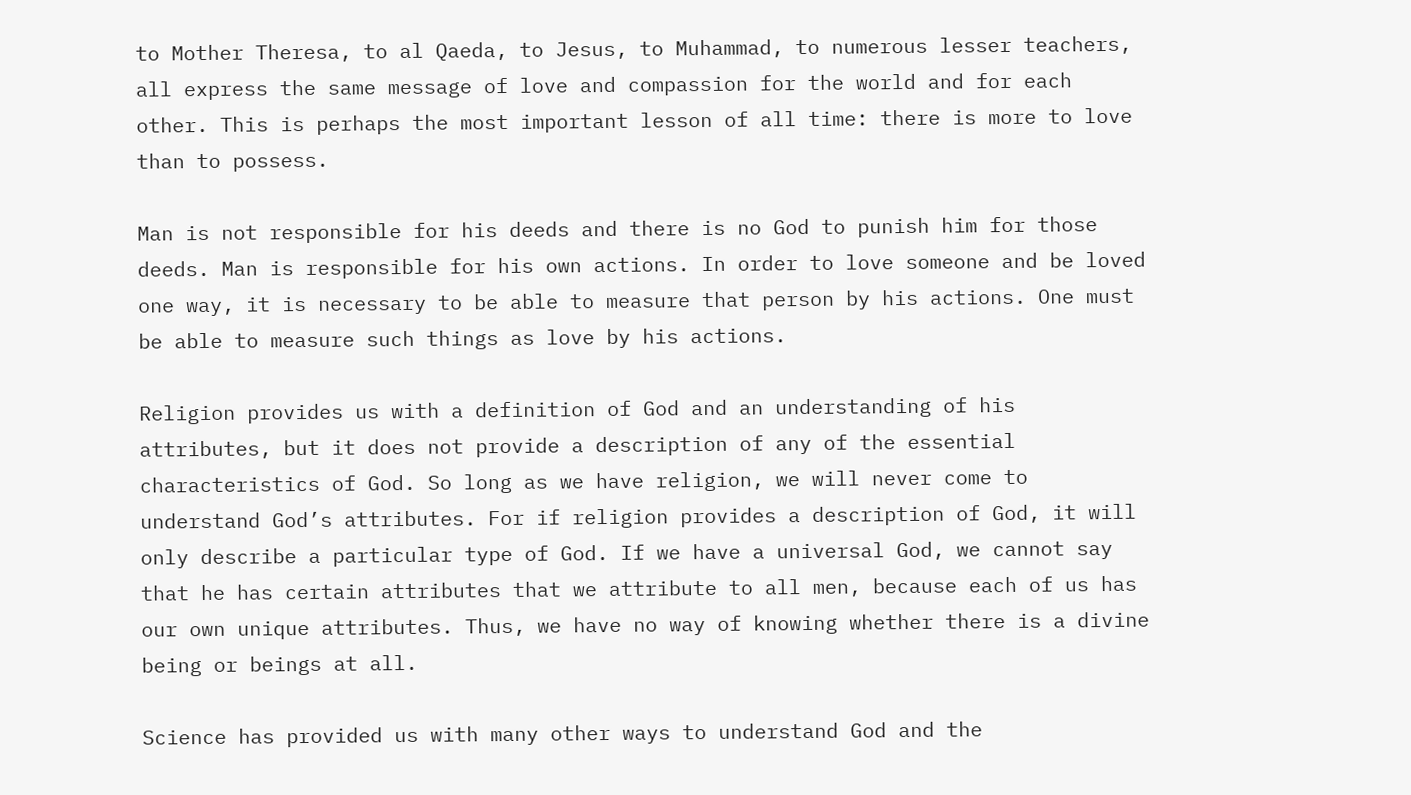to Mother Theresa, to al Qaeda, to Jesus, to Muhammad, to numerous lesser teachers, all express the same message of love and compassion for the world and for each other. This is perhaps the most important lesson of all time: there is more to love than to possess.

Man is not responsible for his deeds and there is no God to punish him for those deeds. Man is responsible for his own actions. In order to love someone and be loved one way, it is necessary to be able to measure that person by his actions. One must be able to measure such things as love by his actions.

Religion provides us with a definition of God and an understanding of his attributes, but it does not provide a description of any of the essential characteristics of God. So long as we have religion, we will never come to understand God’s attributes. For if religion provides a description of God, it will only describe a particular type of God. If we have a universal God, we cannot say that he has certain attributes that we attribute to all men, because each of us has our own unique attributes. Thus, we have no way of knowing whether there is a divine being or beings at all.

Science has provided us with many other ways to understand God and the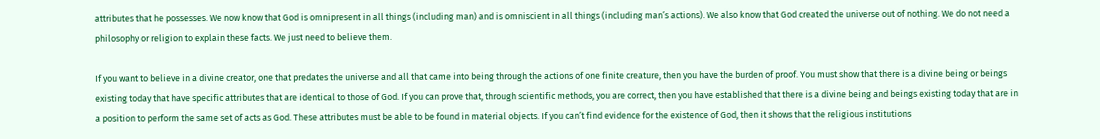attributes that he possesses. We now know that God is omnipresent in all things (including man) and is omniscient in all things (including man’s actions). We also know that God created the universe out of nothing. We do not need a philosophy or religion to explain these facts. We just need to believe them.

If you want to believe in a divine creator, one that predates the universe and all that came into being through the actions of one finite creature, then you have the burden of proof. You must show that there is a divine being or beings existing today that have specific attributes that are identical to those of God. If you can prove that, through scientific methods, you are correct, then you have established that there is a divine being and beings existing today that are in a position to perform the same set of acts as God. These attributes must be able to be found in material objects. If you can’t find evidence for the existence of God, then it shows that the religious institutions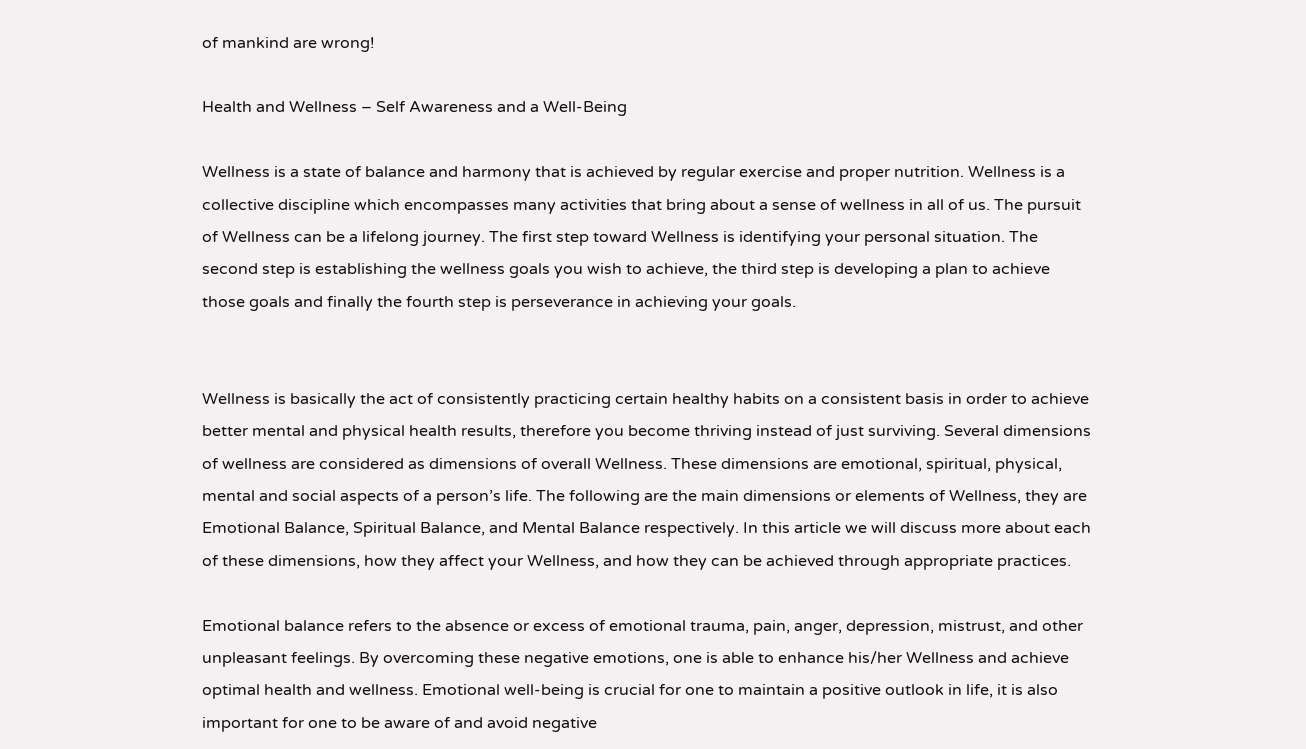of mankind are wrong!

Health and Wellness – Self Awareness and a Well-Being

Wellness is a state of balance and harmony that is achieved by regular exercise and proper nutrition. Wellness is a collective discipline which encompasses many activities that bring about a sense of wellness in all of us. The pursuit of Wellness can be a lifelong journey. The first step toward Wellness is identifying your personal situation. The second step is establishing the wellness goals you wish to achieve, the third step is developing a plan to achieve those goals and finally the fourth step is perseverance in achieving your goals.


Wellness is basically the act of consistently practicing certain healthy habits on a consistent basis in order to achieve better mental and physical health results, therefore you become thriving instead of just surviving. Several dimensions of wellness are considered as dimensions of overall Wellness. These dimensions are emotional, spiritual, physical, mental and social aspects of a person’s life. The following are the main dimensions or elements of Wellness, they are Emotional Balance, Spiritual Balance, and Mental Balance respectively. In this article we will discuss more about each of these dimensions, how they affect your Wellness, and how they can be achieved through appropriate practices.

Emotional balance refers to the absence or excess of emotional trauma, pain, anger, depression, mistrust, and other unpleasant feelings. By overcoming these negative emotions, one is able to enhance his/her Wellness and achieve optimal health and wellness. Emotional well-being is crucial for one to maintain a positive outlook in life, it is also important for one to be aware of and avoid negative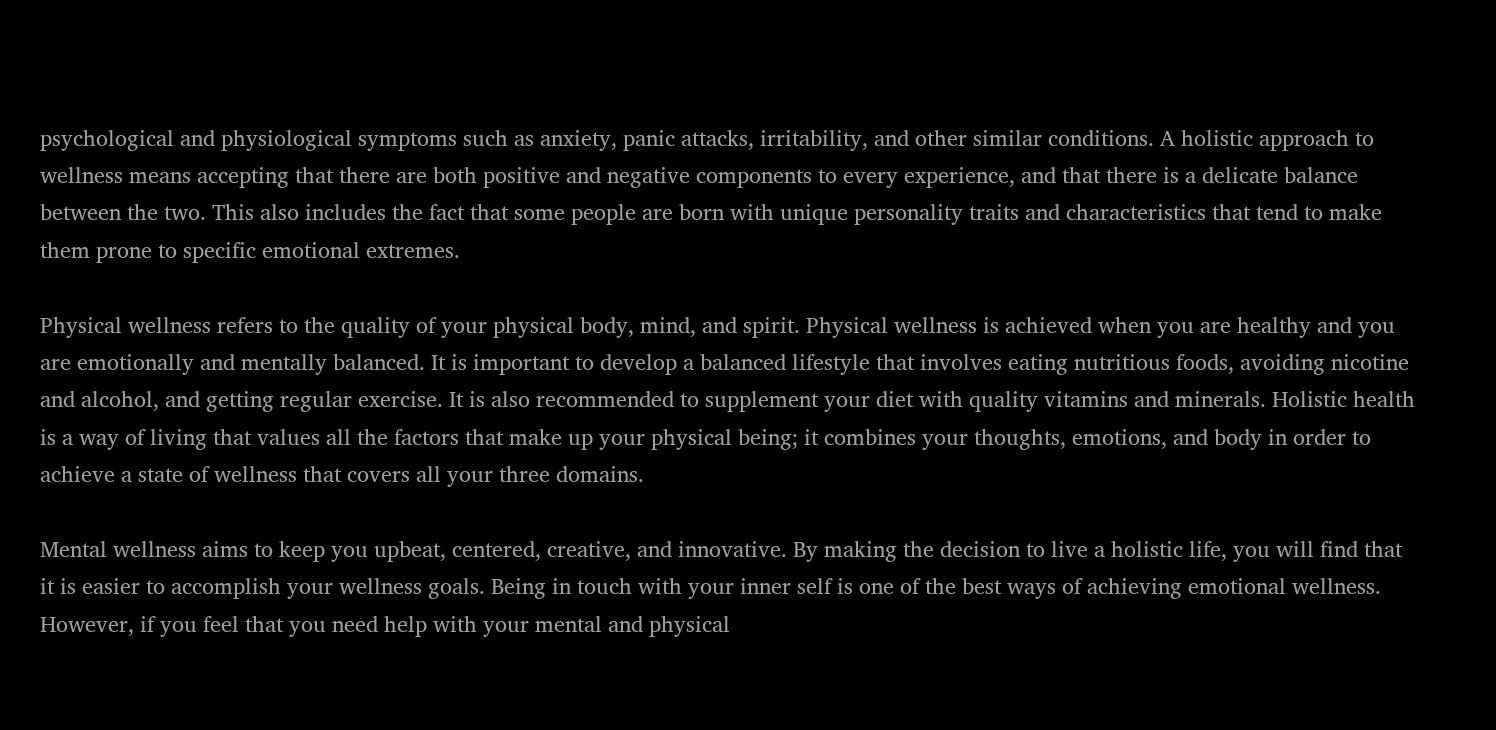psychological and physiological symptoms such as anxiety, panic attacks, irritability, and other similar conditions. A holistic approach to wellness means accepting that there are both positive and negative components to every experience, and that there is a delicate balance between the two. This also includes the fact that some people are born with unique personality traits and characteristics that tend to make them prone to specific emotional extremes.

Physical wellness refers to the quality of your physical body, mind, and spirit. Physical wellness is achieved when you are healthy and you are emotionally and mentally balanced. It is important to develop a balanced lifestyle that involves eating nutritious foods, avoiding nicotine and alcohol, and getting regular exercise. It is also recommended to supplement your diet with quality vitamins and minerals. Holistic health is a way of living that values all the factors that make up your physical being; it combines your thoughts, emotions, and body in order to achieve a state of wellness that covers all your three domains.

Mental wellness aims to keep you upbeat, centered, creative, and innovative. By making the decision to live a holistic life, you will find that it is easier to accomplish your wellness goals. Being in touch with your inner self is one of the best ways of achieving emotional wellness. However, if you feel that you need help with your mental and physical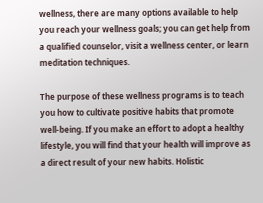wellness, there are many options available to help you reach your wellness goals; you can get help from a qualified counselor, visit a wellness center, or learn meditation techniques.

The purpose of these wellness programs is to teach you how to cultivate positive habits that promote well-being. If you make an effort to adopt a healthy lifestyle, you will find that your health will improve as a direct result of your new habits. Holistic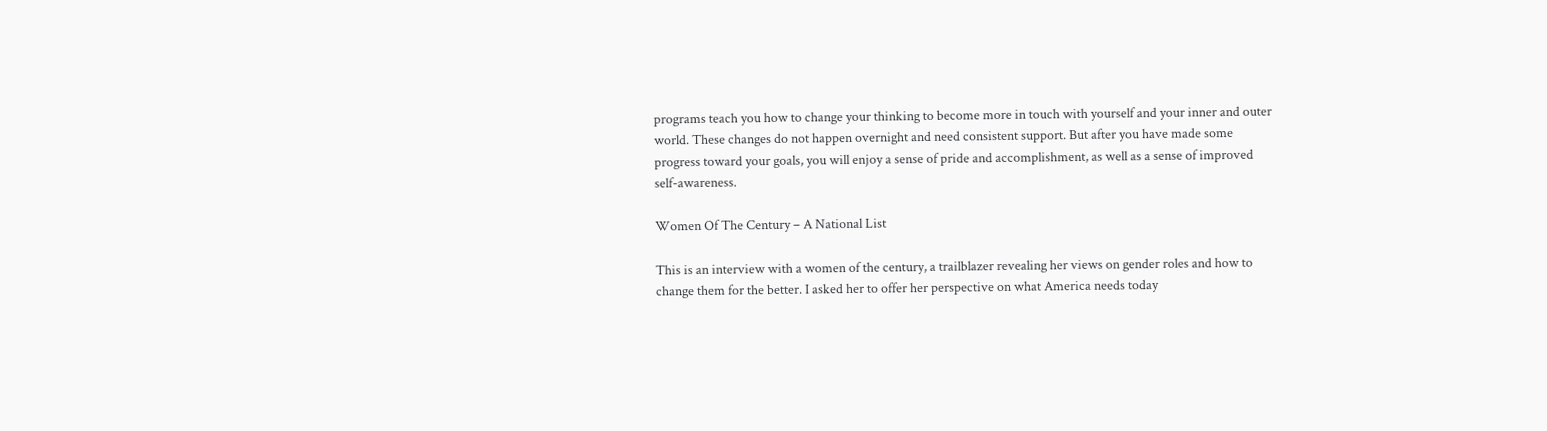programs teach you how to change your thinking to become more in touch with yourself and your inner and outer world. These changes do not happen overnight and need consistent support. But after you have made some progress toward your goals, you will enjoy a sense of pride and accomplishment, as well as a sense of improved self-awareness.

Women Of The Century – A National List

This is an interview with a women of the century, a trailblazer revealing her views on gender roles and how to change them for the better. I asked her to offer her perspective on what America needs today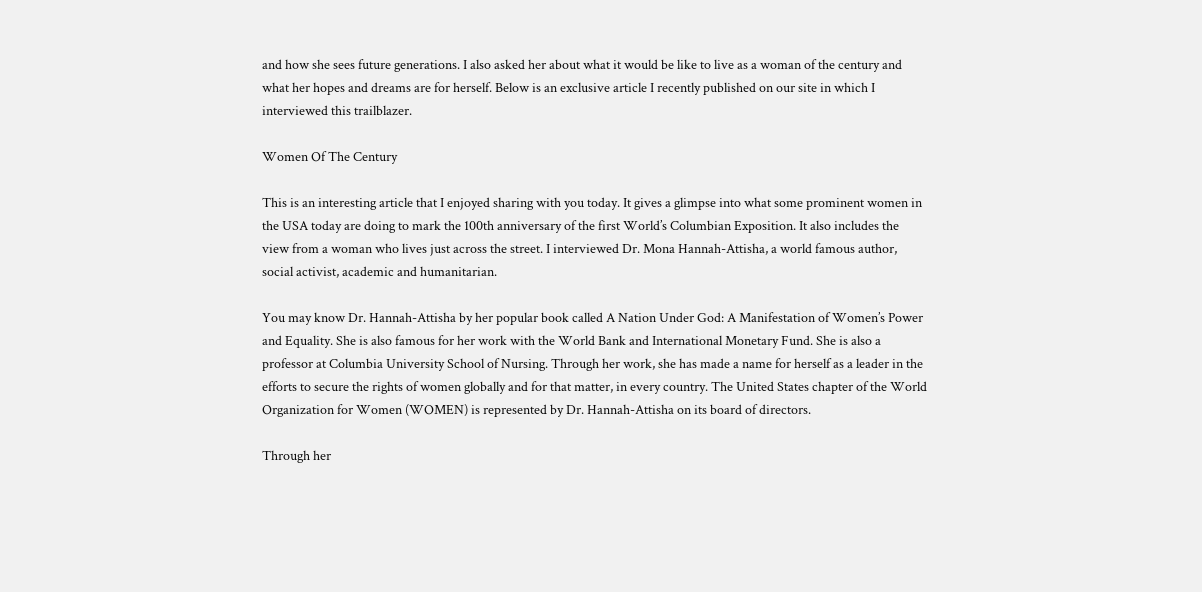and how she sees future generations. I also asked her about what it would be like to live as a woman of the century and what her hopes and dreams are for herself. Below is an exclusive article I recently published on our site in which I interviewed this trailblazer.

Women Of The Century

This is an interesting article that I enjoyed sharing with you today. It gives a glimpse into what some prominent women in the USA today are doing to mark the 100th anniversary of the first World’s Columbian Exposition. It also includes the view from a woman who lives just across the street. I interviewed Dr. Mona Hannah-Attisha, a world famous author, social activist, academic and humanitarian.

You may know Dr. Hannah-Attisha by her popular book called A Nation Under God: A Manifestation of Women’s Power and Equality. She is also famous for her work with the World Bank and International Monetary Fund. She is also a professor at Columbia University School of Nursing. Through her work, she has made a name for herself as a leader in the efforts to secure the rights of women globally and for that matter, in every country. The United States chapter of the World Organization for Women (WOMEN) is represented by Dr. Hannah-Attisha on its board of directors.

Through her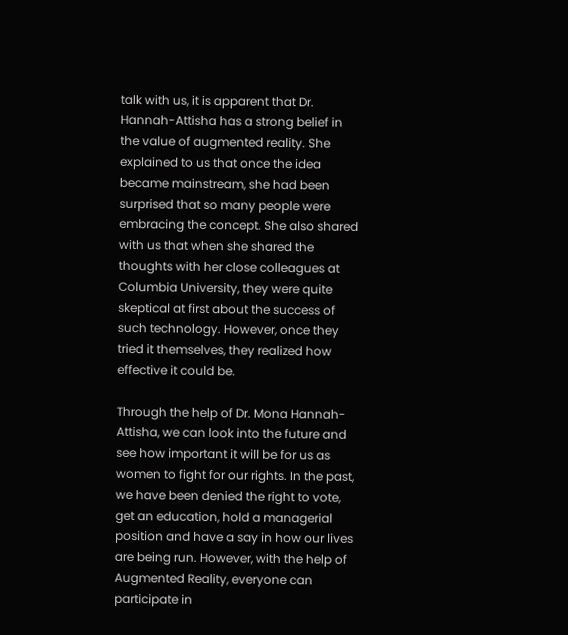talk with us, it is apparent that Dr. Hannah-Attisha has a strong belief in the value of augmented reality. She explained to us that once the idea became mainstream, she had been surprised that so many people were embracing the concept. She also shared with us that when she shared the thoughts with her close colleagues at Columbia University, they were quite skeptical at first about the success of such technology. However, once they tried it themselves, they realized how effective it could be.

Through the help of Dr. Mona Hannah-Attisha, we can look into the future and see how important it will be for us as women to fight for our rights. In the past, we have been denied the right to vote, get an education, hold a managerial position and have a say in how our lives are being run. However, with the help of Augmented Reality, everyone can participate in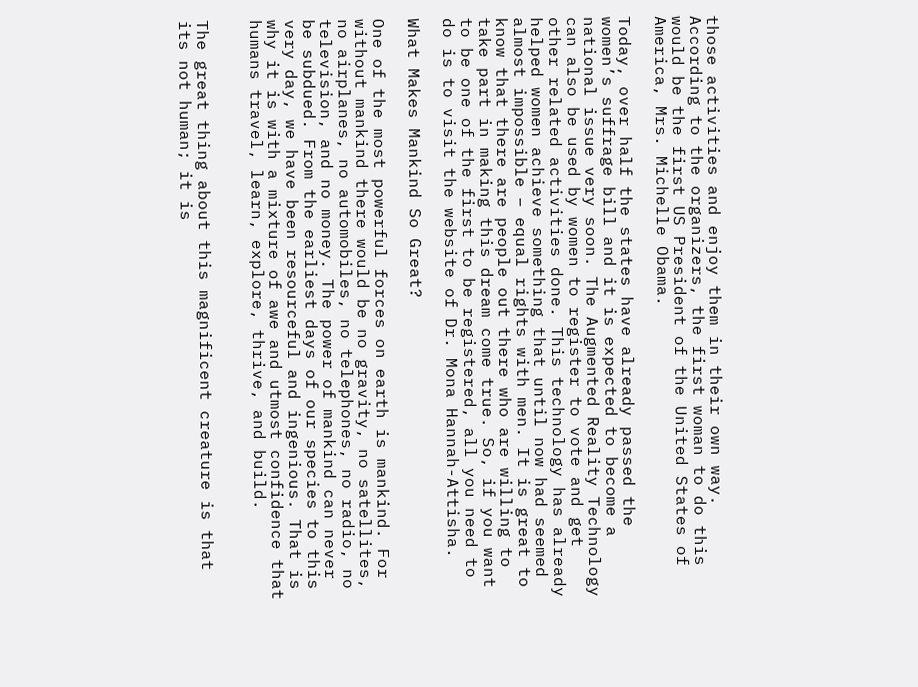those activities and enjoy them in their own way. According to the organizers, the first woman to do this would be the first US President of the United States of America, Mrs. Michelle Obama.

Today, over half the states have already passed the women’s suffrage bill and it is expected to become a national issue very soon. The Augmented Reality Technology can also be used by women to register to vote and get other related activities done. This technology has already helped women achieve something that until now had seemed almost impossible – equal rights with men. It is great to know that there are people out there who are willing to take part in making this dream come true. So, if you want to be one of the first to be registered, all you need to do is to visit the website of Dr. Mona Hannah-Attisha.

What Makes Mankind So Great?

One of the most powerful forces on earth is mankind. For without mankind there would be no gravity, no satellites, no airplanes, no automobiles, no telephones, no radio, no television, and no money. The power of mankind can never be subdued. From the earliest days of our species to this very day, we have been resourceful and ingenious. That is why it is with a mixture of awe and utmost confidence that humans travel, learn, explore, thrive, and build.


The great thing about this magnificent creature is that its not human; it is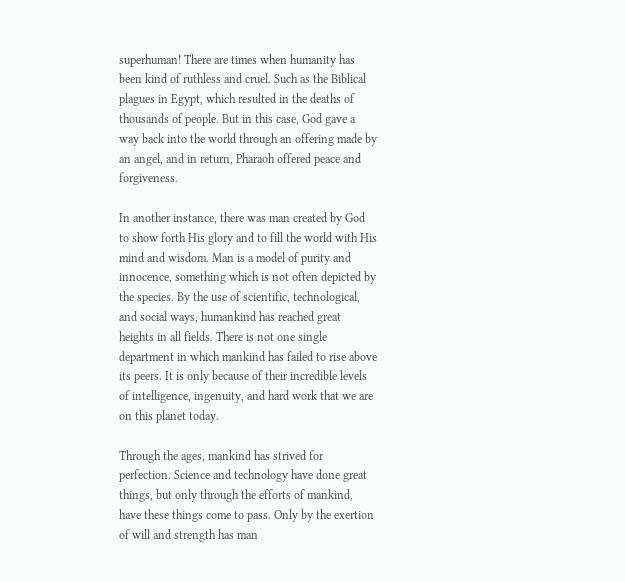superhuman! There are times when humanity has been kind of ruthless and cruel. Such as the Biblical plagues in Egypt, which resulted in the deaths of thousands of people. But in this case, God gave a way back into the world through an offering made by an angel, and in return, Pharaoh offered peace and forgiveness.

In another instance, there was man created by God to show forth His glory and to fill the world with His mind and wisdom. Man is a model of purity and innocence, something which is not often depicted by the species. By the use of scientific, technological, and social ways, humankind has reached great heights in all fields. There is not one single department in which mankind has failed to rise above its peers. It is only because of their incredible levels of intelligence, ingenuity, and hard work that we are on this planet today.

Through the ages, mankind has strived for perfection. Science and technology have done great things, but only through the efforts of mankind, have these things come to pass. Only by the exertion of will and strength has man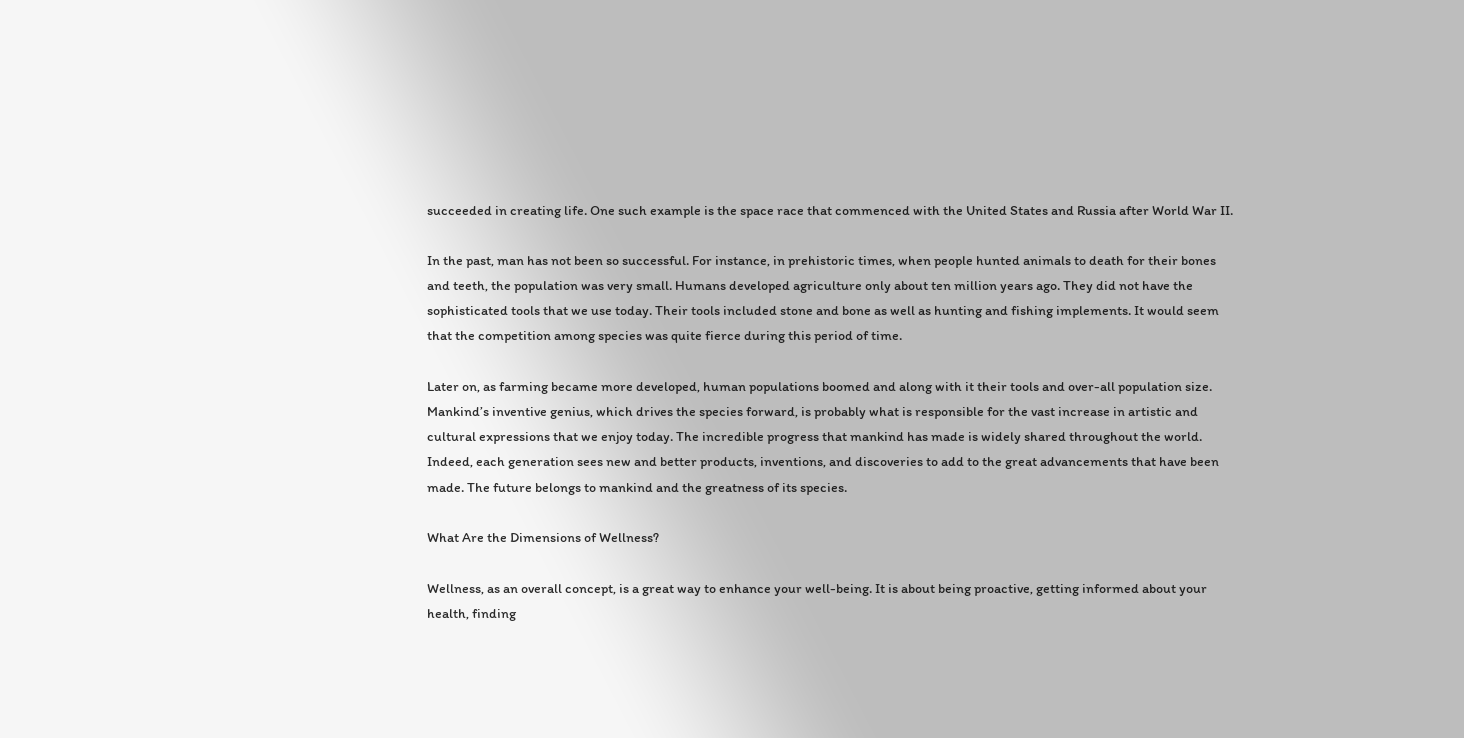succeeded in creating life. One such example is the space race that commenced with the United States and Russia after World War II.

In the past, man has not been so successful. For instance, in prehistoric times, when people hunted animals to death for their bones and teeth, the population was very small. Humans developed agriculture only about ten million years ago. They did not have the sophisticated tools that we use today. Their tools included stone and bone as well as hunting and fishing implements. It would seem that the competition among species was quite fierce during this period of time.

Later on, as farming became more developed, human populations boomed and along with it their tools and over-all population size. Mankind’s inventive genius, which drives the species forward, is probably what is responsible for the vast increase in artistic and cultural expressions that we enjoy today. The incredible progress that mankind has made is widely shared throughout the world. Indeed, each generation sees new and better products, inventions, and discoveries to add to the great advancements that have been made. The future belongs to mankind and the greatness of its species.

What Are the Dimensions of Wellness?

Wellness, as an overall concept, is a great way to enhance your well-being. It is about being proactive, getting informed about your health, finding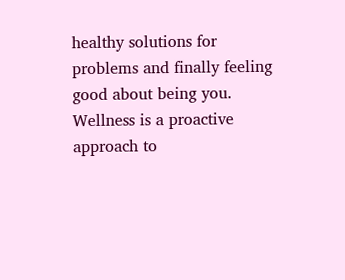healthy solutions for problems and finally feeling good about being you. Wellness is a proactive approach to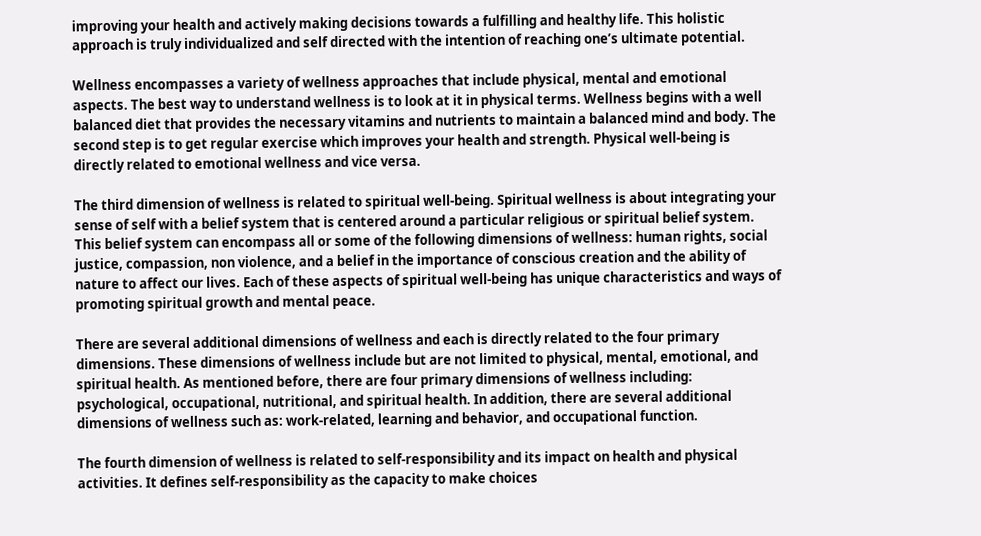improving your health and actively making decisions towards a fulfilling and healthy life. This holistic approach is truly individualized and self directed with the intention of reaching one’s ultimate potential.

Wellness encompasses a variety of wellness approaches that include physical, mental and emotional aspects. The best way to understand wellness is to look at it in physical terms. Wellness begins with a well balanced diet that provides the necessary vitamins and nutrients to maintain a balanced mind and body. The second step is to get regular exercise which improves your health and strength. Physical well-being is directly related to emotional wellness and vice versa.

The third dimension of wellness is related to spiritual well-being. Spiritual wellness is about integrating your sense of self with a belief system that is centered around a particular religious or spiritual belief system. This belief system can encompass all or some of the following dimensions of wellness: human rights, social justice, compassion, non violence, and a belief in the importance of conscious creation and the ability of nature to affect our lives. Each of these aspects of spiritual well-being has unique characteristics and ways of promoting spiritual growth and mental peace.

There are several additional dimensions of wellness and each is directly related to the four primary dimensions. These dimensions of wellness include but are not limited to physical, mental, emotional, and spiritual health. As mentioned before, there are four primary dimensions of wellness including: psychological, occupational, nutritional, and spiritual health. In addition, there are several additional dimensions of wellness such as: work-related, learning and behavior, and occupational function.

The fourth dimension of wellness is related to self-responsibility and its impact on health and physical activities. It defines self-responsibility as the capacity to make choices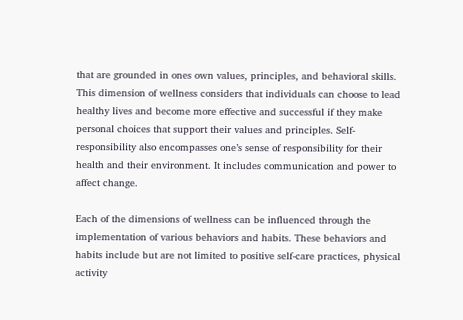that are grounded in ones own values, principles, and behavioral skills. This dimension of wellness considers that individuals can choose to lead healthy lives and become more effective and successful if they make personal choices that support their values and principles. Self-responsibility also encompasses one’s sense of responsibility for their health and their environment. It includes communication and power to affect change.

Each of the dimensions of wellness can be influenced through the implementation of various behaviors and habits. These behaviors and habits include but are not limited to positive self-care practices, physical activity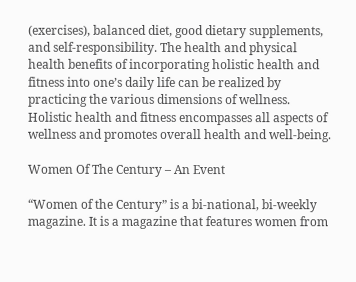(exercises), balanced diet, good dietary supplements, and self-responsibility. The health and physical health benefits of incorporating holistic health and fitness into one’s daily life can be realized by practicing the various dimensions of wellness. Holistic health and fitness encompasses all aspects of wellness and promotes overall health and well-being.

Women Of The Century – An Event

“Women of the Century” is a bi-national, bi-weekly magazine. It is a magazine that features women from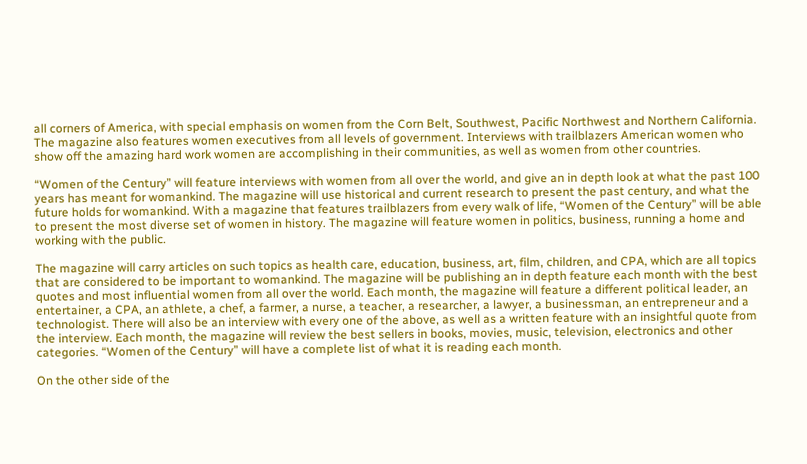all corners of America, with special emphasis on women from the Corn Belt, Southwest, Pacific Northwest and Northern California. The magazine also features women executives from all levels of government. Interviews with trailblazers American women who show off the amazing hard work women are accomplishing in their communities, as well as women from other countries.

“Women of the Century” will feature interviews with women from all over the world, and give an in depth look at what the past 100 years has meant for womankind. The magazine will use historical and current research to present the past century, and what the future holds for womankind. With a magazine that features trailblazers from every walk of life, “Women of the Century” will be able to present the most diverse set of women in history. The magazine will feature women in politics, business, running a home and working with the public.

The magazine will carry articles on such topics as health care, education, business, art, film, children, and CPA, which are all topics that are considered to be important to womankind. The magazine will be publishing an in depth feature each month with the best quotes and most influential women from all over the world. Each month, the magazine will feature a different political leader, an entertainer, a CPA, an athlete, a chef, a farmer, a nurse, a teacher, a researcher, a lawyer, a businessman, an entrepreneur and a technologist. There will also be an interview with every one of the above, as well as a written feature with an insightful quote from the interview. Each month, the magazine will review the best sellers in books, movies, music, television, electronics and other categories. “Women of the Century” will have a complete list of what it is reading each month.

On the other side of the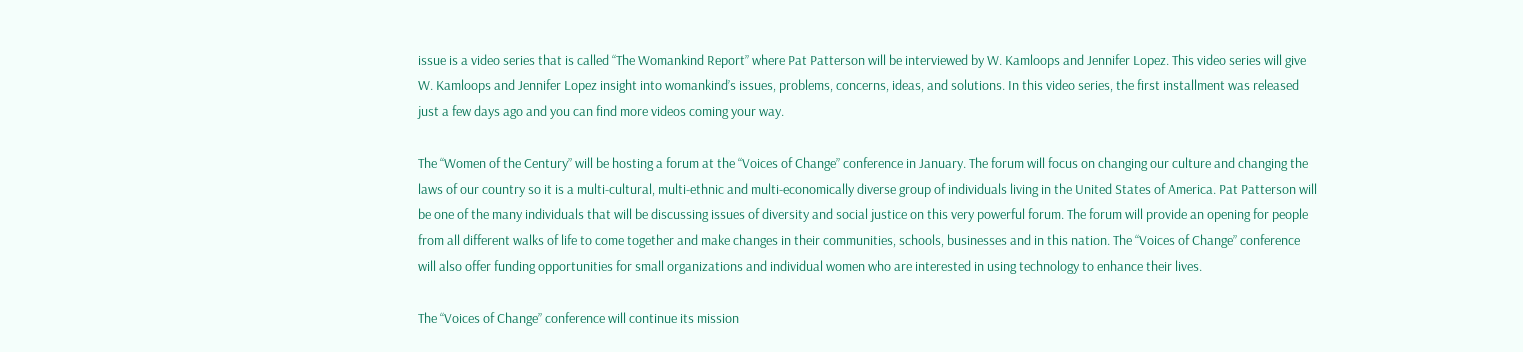issue is a video series that is called “The Womankind Report” where Pat Patterson will be interviewed by W. Kamloops and Jennifer Lopez. This video series will give W. Kamloops and Jennifer Lopez insight into womankind’s issues, problems, concerns, ideas, and solutions. In this video series, the first installment was released just a few days ago and you can find more videos coming your way.

The “Women of the Century” will be hosting a forum at the “Voices of Change” conference in January. The forum will focus on changing our culture and changing the laws of our country so it is a multi-cultural, multi-ethnic and multi-economically diverse group of individuals living in the United States of America. Pat Patterson will be one of the many individuals that will be discussing issues of diversity and social justice on this very powerful forum. The forum will provide an opening for people from all different walks of life to come together and make changes in their communities, schools, businesses and in this nation. The “Voices of Change” conference will also offer funding opportunities for small organizations and individual women who are interested in using technology to enhance their lives.

The “Voices of Change” conference will continue its mission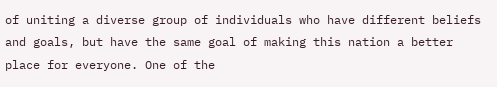of uniting a diverse group of individuals who have different beliefs and goals, but have the same goal of making this nation a better place for everyone. One of the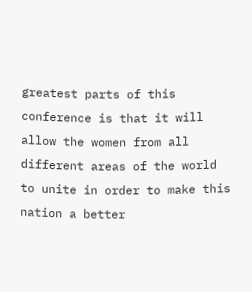greatest parts of this conference is that it will allow the women from all different areas of the world to unite in order to make this nation a better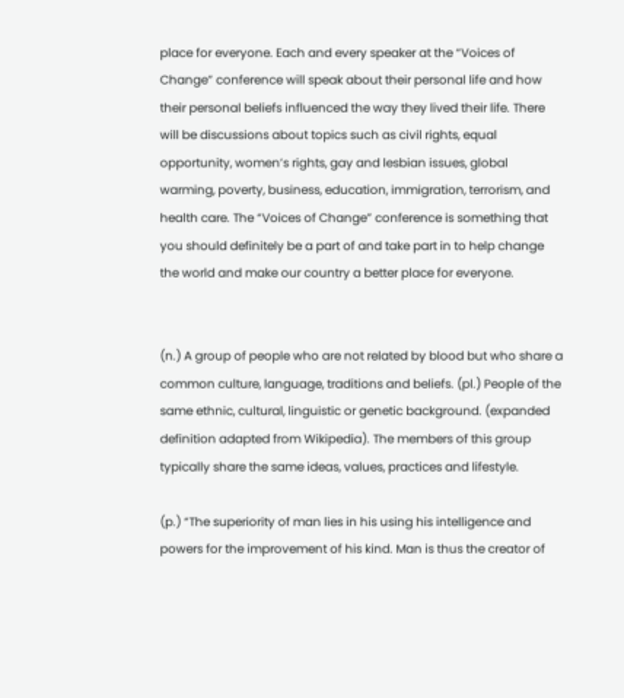place for everyone. Each and every speaker at the “Voices of Change” conference will speak about their personal life and how their personal beliefs influenced the way they lived their life. There will be discussions about topics such as civil rights, equal opportunity, women’s rights, gay and lesbian issues, global warming, poverty, business, education, immigration, terrorism, and health care. The “Voices of Change” conference is something that you should definitely be a part of and take part in to help change the world and make our country a better place for everyone.


(n.) A group of people who are not related by blood but who share a common culture, language, traditions and beliefs. (pl.) People of the same ethnic, cultural, linguistic or genetic background. (expanded definition adapted from Wikipedia). The members of this group typically share the same ideas, values, practices and lifestyle.

(p.) “The superiority of man lies in his using his intelligence and powers for the improvement of his kind. Man is thus the creator of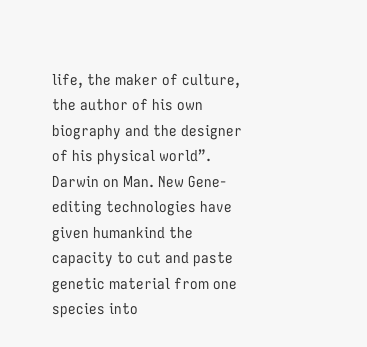life, the maker of culture, the author of his own biography and the designer of his physical world”. Darwin on Man. New Gene-editing technologies have given humankind the capacity to cut and paste genetic material from one species into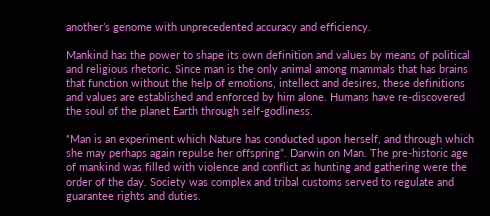another’s genome with unprecedented accuracy and efficiency.

Mankind has the power to shape its own definition and values by means of political and religious rhetoric. Since man is the only animal among mammals that has brains that function without the help of emotions, intellect and desires, these definitions and values are established and enforced by him alone. Humans have re-discovered the soul of the planet Earth through self-godliness.

“Man is an experiment which Nature has conducted upon herself, and through which she may perhaps again repulse her offspring”. Darwin on Man. The pre-historic age of mankind was filled with violence and conflict as hunting and gathering were the order of the day. Society was complex and tribal customs served to regulate and guarantee rights and duties.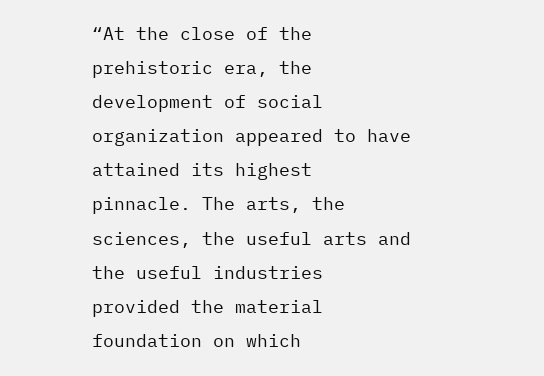“At the close of the prehistoric era, the development of social organization appeared to have attained its highest pinnacle. The arts, the sciences, the useful arts and the useful industries provided the material foundation on which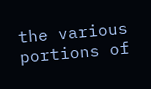the various portions of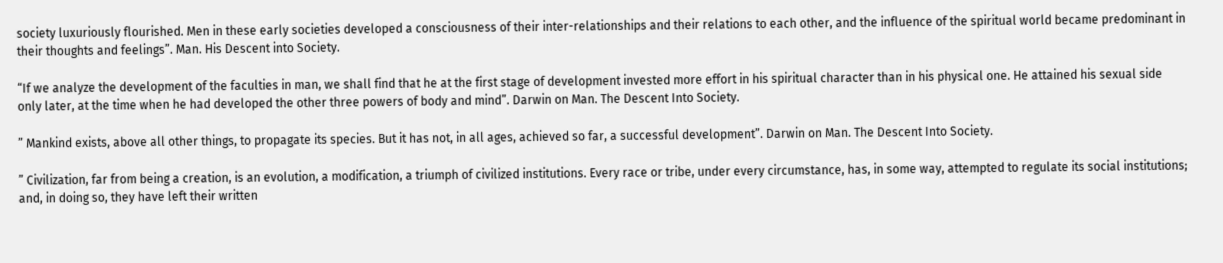society luxuriously flourished. Men in these early societies developed a consciousness of their inter-relationships and their relations to each other, and the influence of the spiritual world became predominant in their thoughts and feelings”. Man. His Descent into Society.

“If we analyze the development of the faculties in man, we shall find that he at the first stage of development invested more effort in his spiritual character than in his physical one. He attained his sexual side only later, at the time when he had developed the other three powers of body and mind”. Darwin on Man. The Descent Into Society.

” Mankind exists, above all other things, to propagate its species. But it has not, in all ages, achieved so far, a successful development”. Darwin on Man. The Descent Into Society.

” Civilization, far from being a creation, is an evolution, a modification, a triumph of civilized institutions. Every race or tribe, under every circumstance, has, in some way, attempted to regulate its social institutions; and, in doing so, they have left their written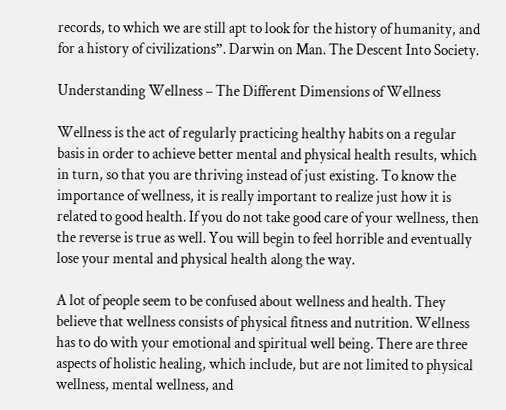records, to which we are still apt to look for the history of humanity, and for a history of civilizations”. Darwin on Man. The Descent Into Society.

Understanding Wellness – The Different Dimensions of Wellness

Wellness is the act of regularly practicing healthy habits on a regular basis in order to achieve better mental and physical health results, which in turn, so that you are thriving instead of just existing. To know the importance of wellness, it is really important to realize just how it is related to good health. If you do not take good care of your wellness, then the reverse is true as well. You will begin to feel horrible and eventually lose your mental and physical health along the way.

A lot of people seem to be confused about wellness and health. They believe that wellness consists of physical fitness and nutrition. Wellness has to do with your emotional and spiritual well being. There are three aspects of holistic healing, which include, but are not limited to physical wellness, mental wellness, and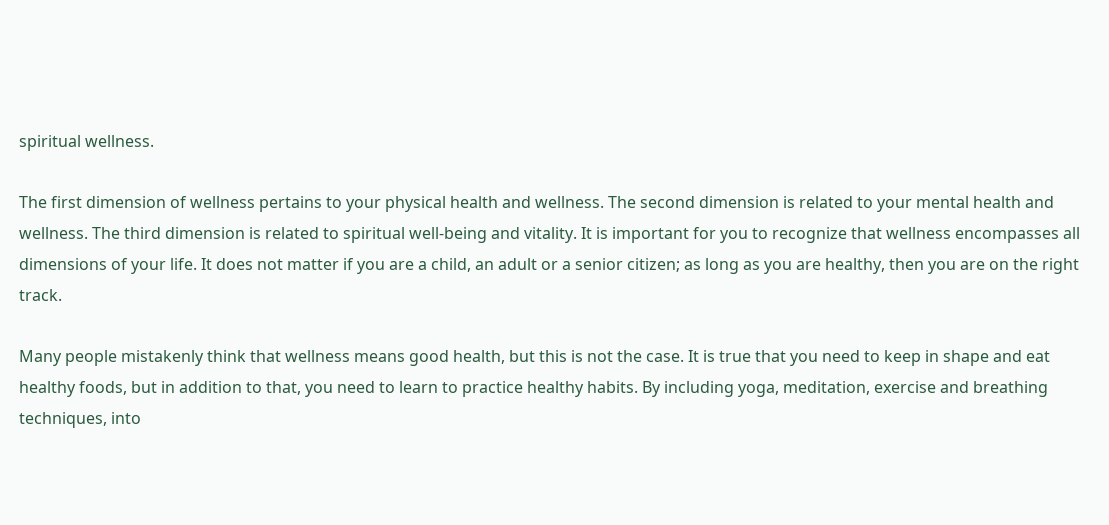spiritual wellness.

The first dimension of wellness pertains to your physical health and wellness. The second dimension is related to your mental health and wellness. The third dimension is related to spiritual well-being and vitality. It is important for you to recognize that wellness encompasses all dimensions of your life. It does not matter if you are a child, an adult or a senior citizen; as long as you are healthy, then you are on the right track.

Many people mistakenly think that wellness means good health, but this is not the case. It is true that you need to keep in shape and eat healthy foods, but in addition to that, you need to learn to practice healthy habits. By including yoga, meditation, exercise and breathing techniques, into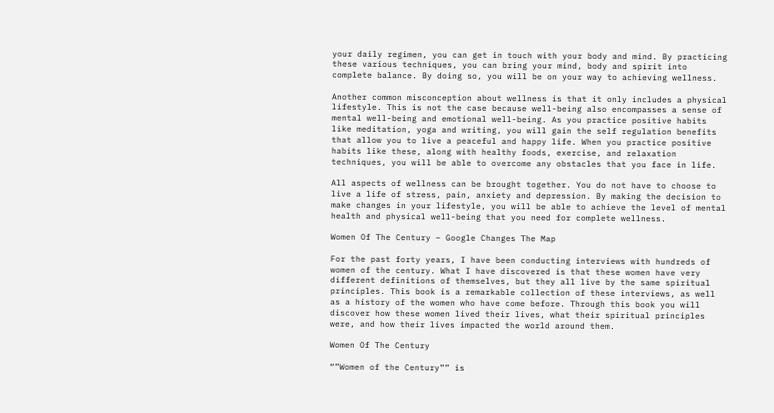your daily regimen, you can get in touch with your body and mind. By practicing these various techniques, you can bring your mind, body and spirit into complete balance. By doing so, you will be on your way to achieving wellness.

Another common misconception about wellness is that it only includes a physical lifestyle. This is not the case because well-being also encompasses a sense of mental well-being and emotional well-being. As you practice positive habits like meditation, yoga and writing, you will gain the self regulation benefits that allow you to live a peaceful and happy life. When you practice positive habits like these, along with healthy foods, exercise, and relaxation techniques, you will be able to overcome any obstacles that you face in life.

All aspects of wellness can be brought together. You do not have to choose to live a life of stress, pain, anxiety and depression. By making the decision to make changes in your lifestyle, you will be able to achieve the level of mental health and physical well-being that you need for complete wellness.

Women Of The Century – Google Changes The Map

For the past forty years, I have been conducting interviews with hundreds of women of the century. What I have discovered is that these women have very different definitions of themselves, but they all live by the same spiritual principles. This book is a remarkable collection of these interviews, as well as a history of the women who have come before. Through this book you will discover how these women lived their lives, what their spiritual principles were, and how their lives impacted the world around them.

Women Of The Century

“”Women of the Century”” is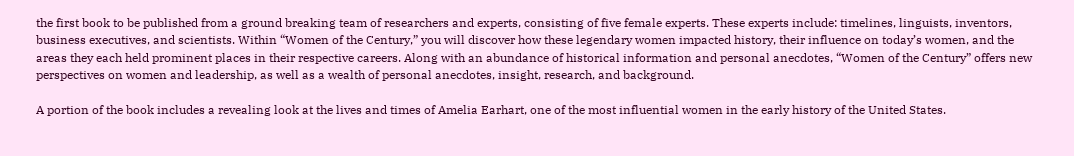the first book to be published from a ground breaking team of researchers and experts, consisting of five female experts. These experts include: timelines, linguists, inventors, business executives, and scientists. Within “Women of the Century,” you will discover how these legendary women impacted history, their influence on today’s women, and the areas they each held prominent places in their respective careers. Along with an abundance of historical information and personal anecdotes, “Women of the Century” offers new perspectives on women and leadership, as well as a wealth of personal anecdotes, insight, research, and background.

A portion of the book includes a revealing look at the lives and times of Amelia Earhart, one of the most influential women in the early history of the United States.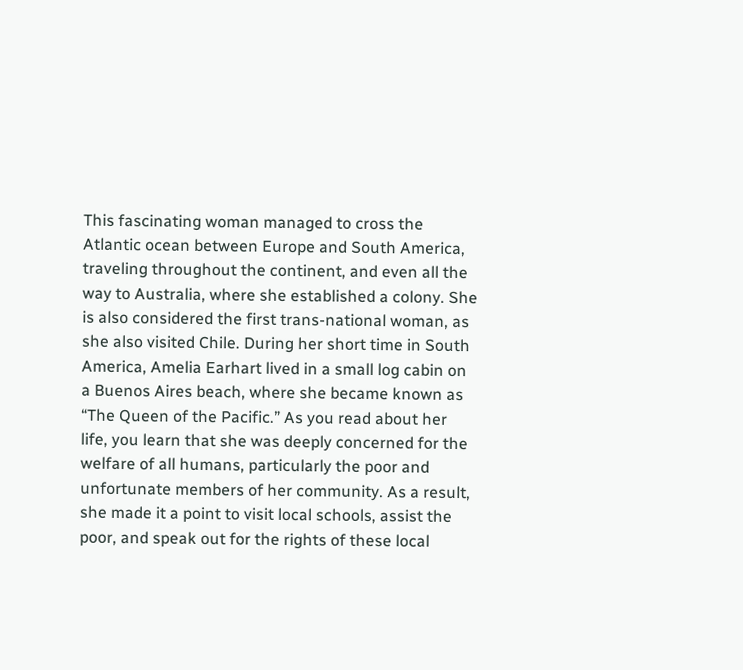This fascinating woman managed to cross the Atlantic ocean between Europe and South America, traveling throughout the continent, and even all the way to Australia, where she established a colony. She is also considered the first trans-national woman, as she also visited Chile. During her short time in South America, Amelia Earhart lived in a small log cabin on a Buenos Aires beach, where she became known as “The Queen of the Pacific.” As you read about her life, you learn that she was deeply concerned for the welfare of all humans, particularly the poor and unfortunate members of her community. As a result, she made it a point to visit local schools, assist the poor, and speak out for the rights of these local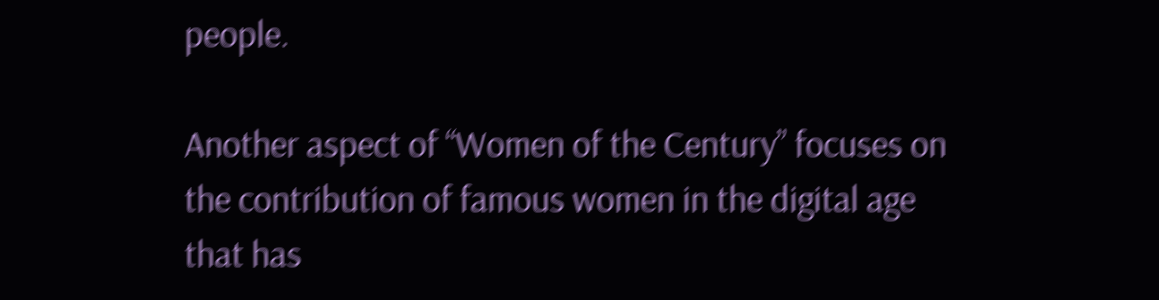people.

Another aspect of “Women of the Century” focuses on the contribution of famous women in the digital age that has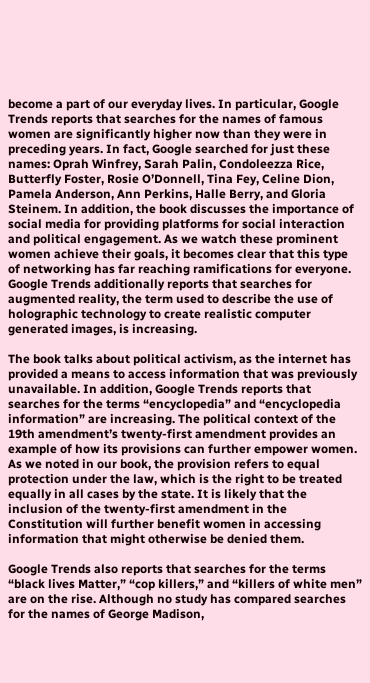become a part of our everyday lives. In particular, Google Trends reports that searches for the names of famous women are significantly higher now than they were in preceding years. In fact, Google searched for just these names: Oprah Winfrey, Sarah Palin, Condoleezza Rice, Butterfly Foster, Rosie O’Donnell, Tina Fey, Celine Dion, Pamela Anderson, Ann Perkins, Halle Berry, and Gloria Steinem. In addition, the book discusses the importance of social media for providing platforms for social interaction and political engagement. As we watch these prominent women achieve their goals, it becomes clear that this type of networking has far reaching ramifications for everyone. Google Trends additionally reports that searches for augmented reality, the term used to describe the use of holographic technology to create realistic computer generated images, is increasing.

The book talks about political activism, as the internet has provided a means to access information that was previously unavailable. In addition, Google Trends reports that searches for the terms “encyclopedia” and “encyclopedia information” are increasing. The political context of the 19th amendment’s twenty-first amendment provides an example of how its provisions can further empower women. As we noted in our book, the provision refers to equal protection under the law, which is the right to be treated equally in all cases by the state. It is likely that the inclusion of the twenty-first amendment in the Constitution will further benefit women in accessing information that might otherwise be denied them.

Google Trends also reports that searches for the terms “black lives Matter,” “cop killers,” and “killers of white men” are on the rise. Although no study has compared searches for the names of George Madison,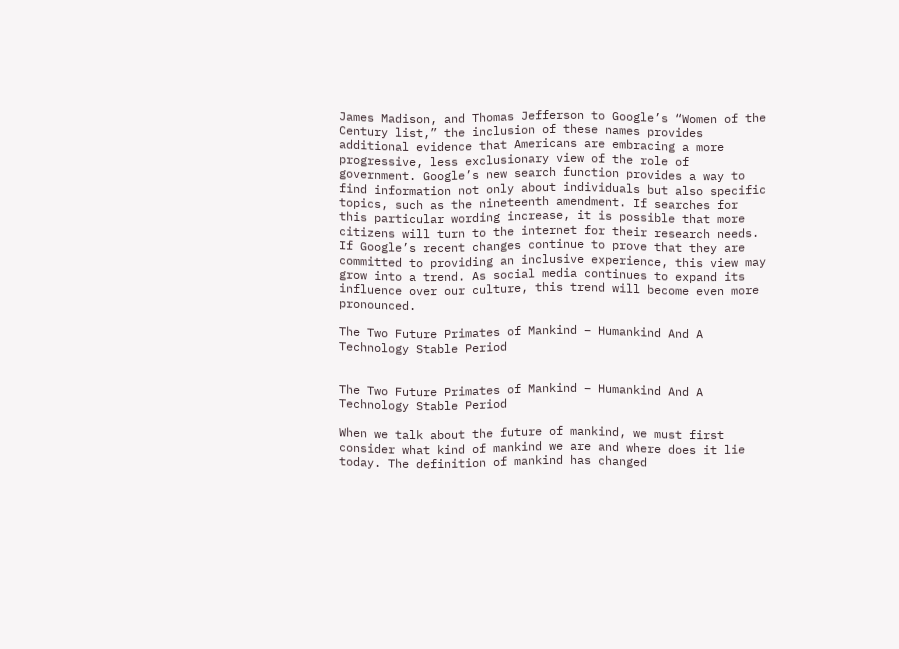James Madison, and Thomas Jefferson to Google’s “Women of the Century list,” the inclusion of these names provides additional evidence that Americans are embracing a more progressive, less exclusionary view of the role of government. Google’s new search function provides a way to find information not only about individuals but also specific topics, such as the nineteenth amendment. If searches for this particular wording increase, it is possible that more citizens will turn to the internet for their research needs. If Google’s recent changes continue to prove that they are committed to providing an inclusive experience, this view may grow into a trend. As social media continues to expand its influence over our culture, this trend will become even more pronounced.

The Two Future Primates of Mankind – Humankind And A Technology Stable Period


The Two Future Primates of Mankind – Humankind And A Technology Stable Period

When we talk about the future of mankind, we must first consider what kind of mankind we are and where does it lie today. The definition of mankind has changed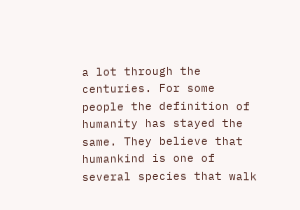a lot through the centuries. For some people the definition of humanity has stayed the same. They believe that humankind is one of several species that walk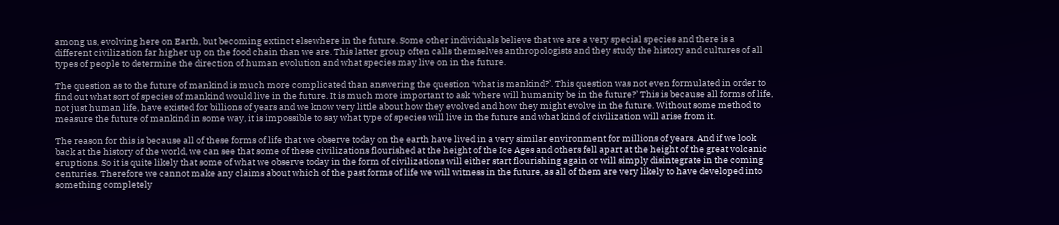among us, evolving here on Earth, but becoming extinct elsewhere in the future. Some other individuals believe that we are a very special species and there is a different civilization far higher up on the food chain than we are. This latter group often calls themselves anthropologists and they study the history and cultures of all types of people to determine the direction of human evolution and what species may live on in the future.

The question as to the future of mankind is much more complicated than answering the question ‘what is mankind?’. This question was not even formulated in order to find out what sort of species of mankind would live in the future. It is much more important to ask ‘where will humanity be in the future?’ This is because all forms of life, not just human life, have existed for billions of years and we know very little about how they evolved and how they might evolve in the future. Without some method to measure the future of mankind in some way, it is impossible to say what type of species will live in the future and what kind of civilization will arise from it.

The reason for this is because all of these forms of life that we observe today on the earth have lived in a very similar environment for millions of years. And if we look back at the history of the world, we can see that some of these civilizations flourished at the height of the Ice Ages and others fell apart at the height of the great volcanic eruptions. So it is quite likely that some of what we observe today in the form of civilizations will either start flourishing again or will simply disintegrate in the coming centuries. Therefore we cannot make any claims about which of the past forms of life we will witness in the future, as all of them are very likely to have developed into something completely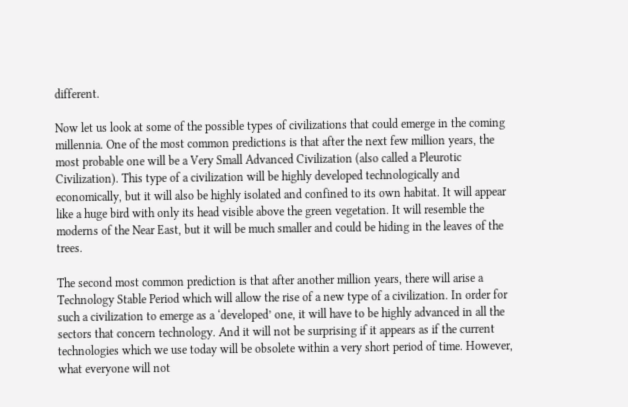different.

Now let us look at some of the possible types of civilizations that could emerge in the coming millennia. One of the most common predictions is that after the next few million years, the most probable one will be a Very Small Advanced Civilization (also called a Pleurotic Civilization). This type of a civilization will be highly developed technologically and economically, but it will also be highly isolated and confined to its own habitat. It will appear like a huge bird with only its head visible above the green vegetation. It will resemble the moderns of the Near East, but it will be much smaller and could be hiding in the leaves of the trees.

The second most common prediction is that after another million years, there will arise a Technology Stable Period which will allow the rise of a new type of a civilization. In order for such a civilization to emerge as a ‘developed’ one, it will have to be highly advanced in all the sectors that concern technology. And it will not be surprising if it appears as if the current technologies which we use today will be obsolete within a very short period of time. However, what everyone will not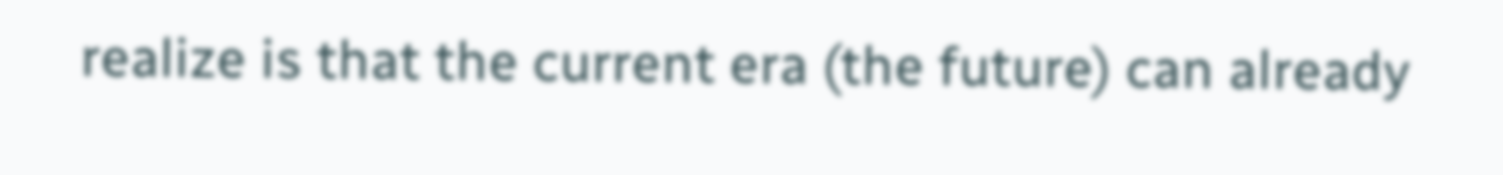realize is that the current era (the future) can already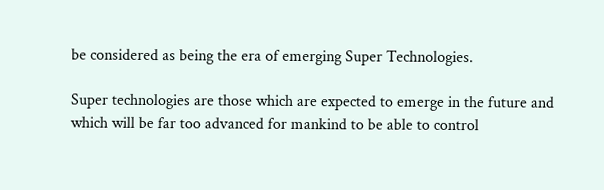be considered as being the era of emerging Super Technologies.

Super technologies are those which are expected to emerge in the future and which will be far too advanced for mankind to be able to control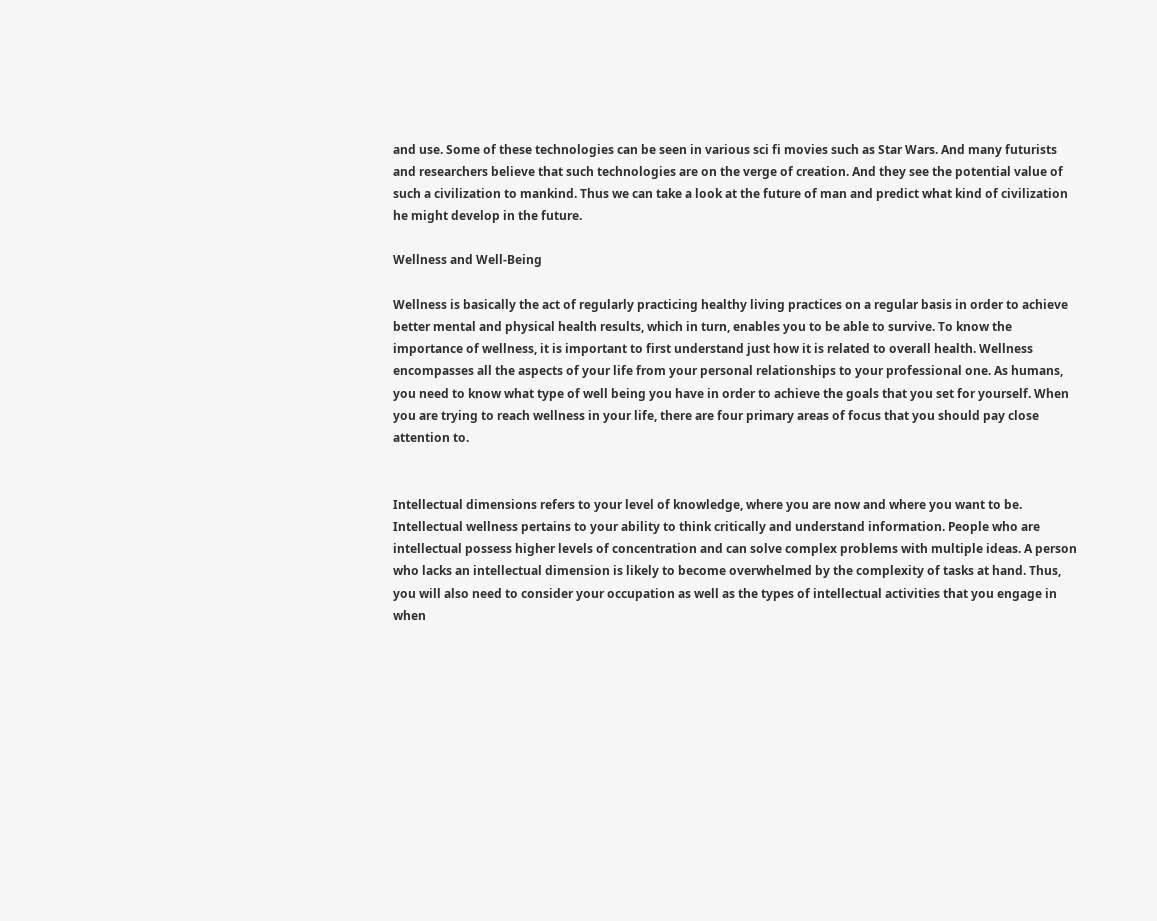and use. Some of these technologies can be seen in various sci fi movies such as Star Wars. And many futurists and researchers believe that such technologies are on the verge of creation. And they see the potential value of such a civilization to mankind. Thus we can take a look at the future of man and predict what kind of civilization he might develop in the future.

Wellness and Well-Being

Wellness is basically the act of regularly practicing healthy living practices on a regular basis in order to achieve better mental and physical health results, which in turn, enables you to be able to survive. To know the importance of wellness, it is important to first understand just how it is related to overall health. Wellness encompasses all the aspects of your life from your personal relationships to your professional one. As humans, you need to know what type of well being you have in order to achieve the goals that you set for yourself. When you are trying to reach wellness in your life, there are four primary areas of focus that you should pay close attention to.


Intellectual dimensions refers to your level of knowledge, where you are now and where you want to be. Intellectual wellness pertains to your ability to think critically and understand information. People who are intellectual possess higher levels of concentration and can solve complex problems with multiple ideas. A person who lacks an intellectual dimension is likely to become overwhelmed by the complexity of tasks at hand. Thus, you will also need to consider your occupation as well as the types of intellectual activities that you engage in when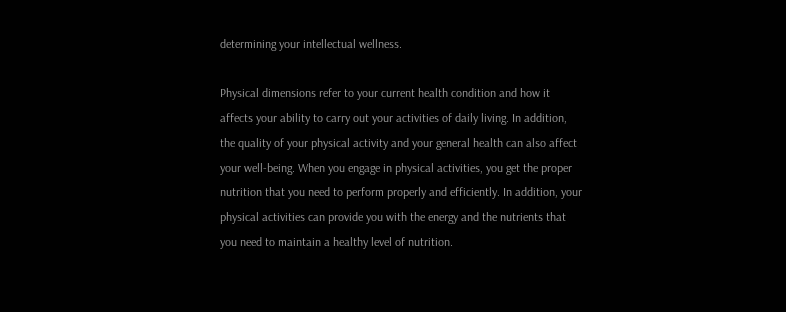determining your intellectual wellness.

Physical dimensions refer to your current health condition and how it affects your ability to carry out your activities of daily living. In addition, the quality of your physical activity and your general health can also affect your well-being. When you engage in physical activities, you get the proper nutrition that you need to perform properly and efficiently. In addition, your physical activities can provide you with the energy and the nutrients that you need to maintain a healthy level of nutrition.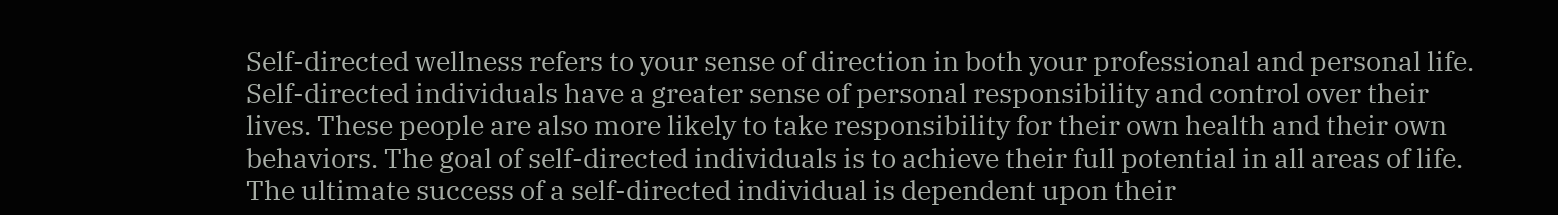Self-directed wellness refers to your sense of direction in both your professional and personal life. Self-directed individuals have a greater sense of personal responsibility and control over their lives. These people are also more likely to take responsibility for their own health and their own behaviors. The goal of self-directed individuals is to achieve their full potential in all areas of life. The ultimate success of a self-directed individual is dependent upon their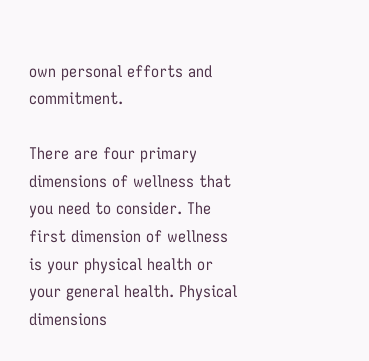own personal efforts and commitment.

There are four primary dimensions of wellness that you need to consider. The first dimension of wellness is your physical health or your general health. Physical dimensions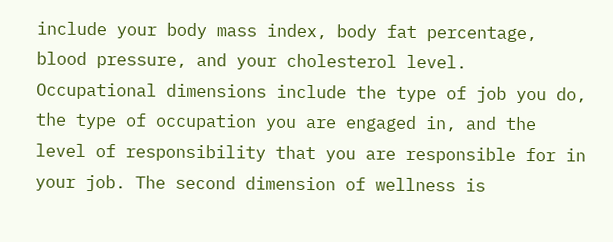include your body mass index, body fat percentage, blood pressure, and your cholesterol level. Occupational dimensions include the type of job you do, the type of occupation you are engaged in, and the level of responsibility that you are responsible for in your job. The second dimension of wellness is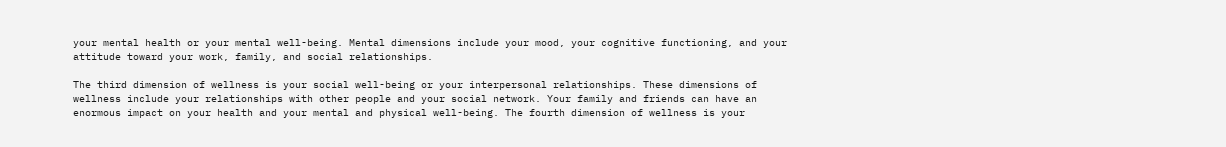your mental health or your mental well-being. Mental dimensions include your mood, your cognitive functioning, and your attitude toward your work, family, and social relationships.

The third dimension of wellness is your social well-being or your interpersonal relationships. These dimensions of wellness include your relationships with other people and your social network. Your family and friends can have an enormous impact on your health and your mental and physical well-being. The fourth dimension of wellness is your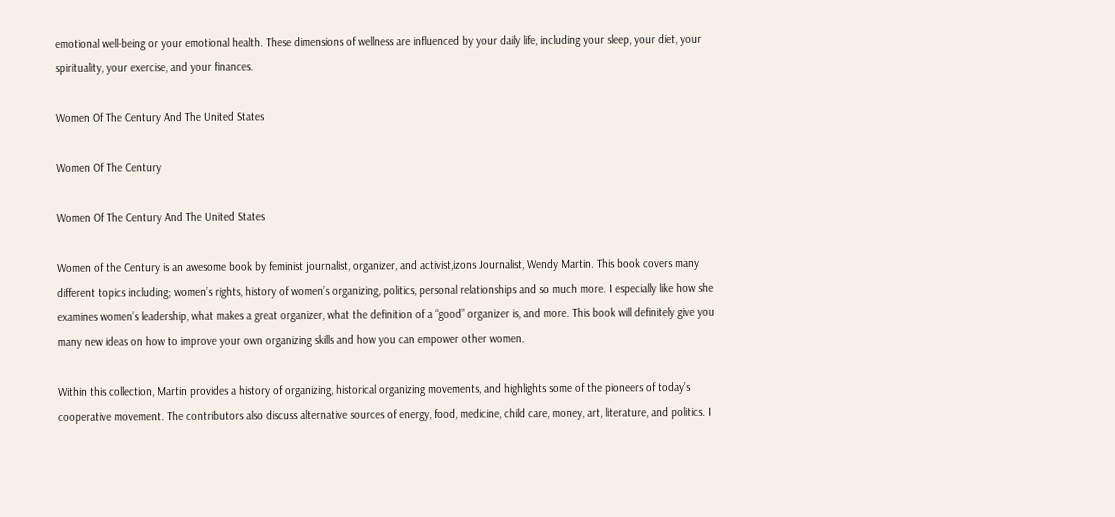emotional well-being or your emotional health. These dimensions of wellness are influenced by your daily life, including your sleep, your diet, your spirituality, your exercise, and your finances.

Women Of The Century And The United States

Women Of The Century

Women Of The Century And The United States

Women of the Century is an awesome book by feminist journalist, organizer, and activist,izons Journalist, Wendy Martin. This book covers many different topics including; women’s rights, history of women’s organizing, politics, personal relationships and so much more. I especially like how she examines women’s leadership, what makes a great organizer, what the definition of a “good” organizer is, and more. This book will definitely give you many new ideas on how to improve your own organizing skills and how you can empower other women.

Within this collection, Martin provides a history of organizing, historical organizing movements, and highlights some of the pioneers of today’s cooperative movement. The contributors also discuss alternative sources of energy, food, medicine, child care, money, art, literature, and politics. I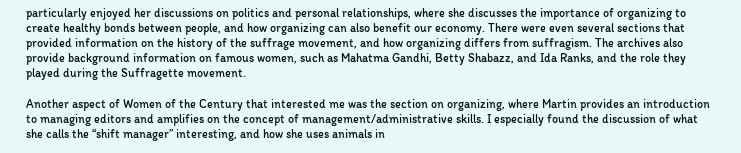particularly enjoyed her discussions on politics and personal relationships, where she discusses the importance of organizing to create healthy bonds between people, and how organizing can also benefit our economy. There were even several sections that provided information on the history of the suffrage movement, and how organizing differs from suffragism. The archives also provide background information on famous women, such as Mahatma Gandhi, Betty Shabazz, and Ida Ranks, and the role they played during the Suffragette movement.

Another aspect of Women of the Century that interested me was the section on organizing, where Martin provides an introduction to managing editors and amplifies on the concept of management/administrative skills. I especially found the discussion of what she calls the “shift manager” interesting, and how she uses animals in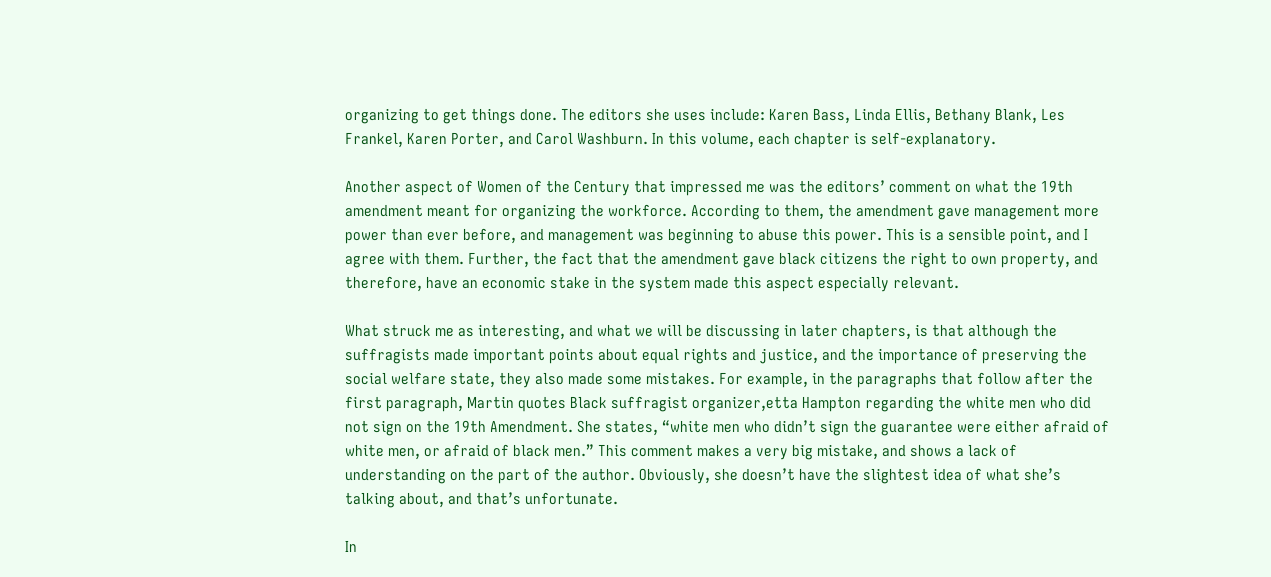organizing to get things done. The editors she uses include: Karen Bass, Linda Ellis, Bethany Blank, Les Frankel, Karen Porter, and Carol Washburn. In this volume, each chapter is self-explanatory.

Another aspect of Women of the Century that impressed me was the editors’ comment on what the 19th amendment meant for organizing the workforce. According to them, the amendment gave management more power than ever before, and management was beginning to abuse this power. This is a sensible point, and I agree with them. Further, the fact that the amendment gave black citizens the right to own property, and therefore, have an economic stake in the system made this aspect especially relevant.

What struck me as interesting, and what we will be discussing in later chapters, is that although the suffragists made important points about equal rights and justice, and the importance of preserving the social welfare state, they also made some mistakes. For example, in the paragraphs that follow after the first paragraph, Martin quotes Black suffragist organizer,etta Hampton regarding the white men who did not sign on the 19th Amendment. She states, “white men who didn’t sign the guarantee were either afraid of white men, or afraid of black men.” This comment makes a very big mistake, and shows a lack of understanding on the part of the author. Obviously, she doesn’t have the slightest idea of what she’s talking about, and that’s unfortunate.

In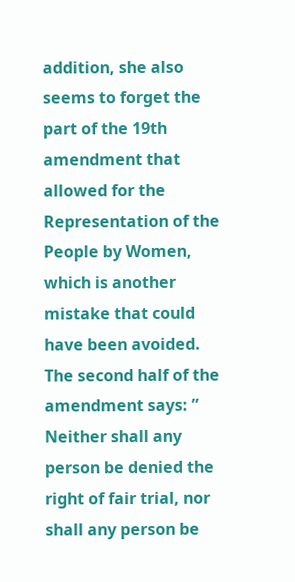addition, she also seems to forget the part of the 19th amendment that allowed for the Representation of the People by Women, which is another mistake that could have been avoided. The second half of the amendment says: ” Neither shall any person be denied the right of fair trial, nor shall any person be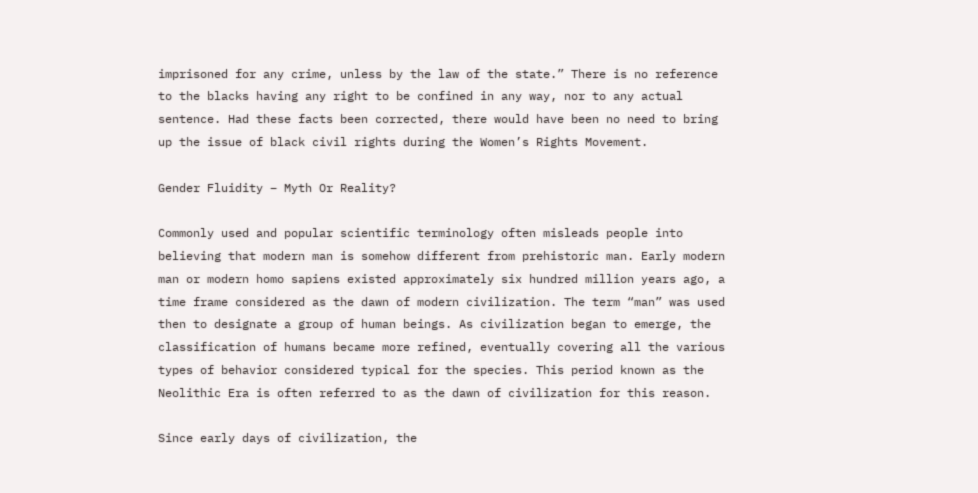imprisoned for any crime, unless by the law of the state.” There is no reference to the blacks having any right to be confined in any way, nor to any actual sentence. Had these facts been corrected, there would have been no need to bring up the issue of black civil rights during the Women’s Rights Movement.

Gender Fluidity – Myth Or Reality?

Commonly used and popular scientific terminology often misleads people into believing that modern man is somehow different from prehistoric man. Early modern man or modern homo sapiens existed approximately six hundred million years ago, a time frame considered as the dawn of modern civilization. The term “man” was used then to designate a group of human beings. As civilization began to emerge, the classification of humans became more refined, eventually covering all the various types of behavior considered typical for the species. This period known as the Neolithic Era is often referred to as the dawn of civilization for this reason.

Since early days of civilization, the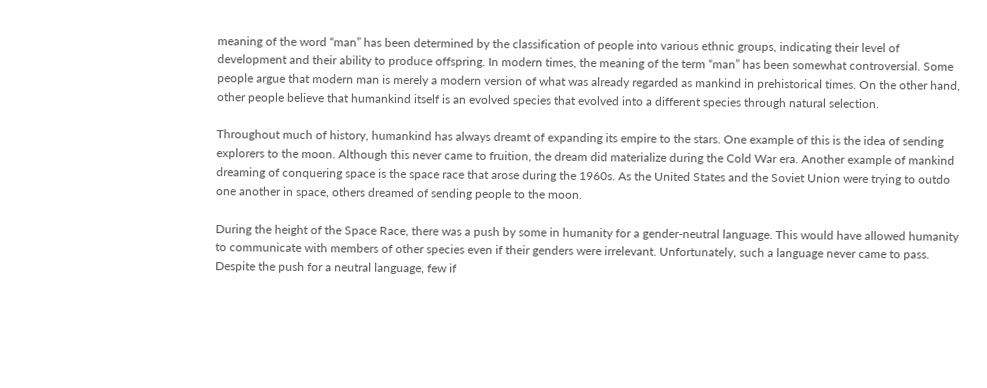meaning of the word “man” has been determined by the classification of people into various ethnic groups, indicating their level of development and their ability to produce offspring. In modern times, the meaning of the term “man” has been somewhat controversial. Some people argue that modern man is merely a modern version of what was already regarded as mankind in prehistorical times. On the other hand, other people believe that humankind itself is an evolved species that evolved into a different species through natural selection.

Throughout much of history, humankind has always dreamt of expanding its empire to the stars. One example of this is the idea of sending explorers to the moon. Although this never came to fruition, the dream did materialize during the Cold War era. Another example of mankind dreaming of conquering space is the space race that arose during the 1960s. As the United States and the Soviet Union were trying to outdo one another in space, others dreamed of sending people to the moon.

During the height of the Space Race, there was a push by some in humanity for a gender-neutral language. This would have allowed humanity to communicate with members of other species even if their genders were irrelevant. Unfortunately, such a language never came to pass. Despite the push for a neutral language, few if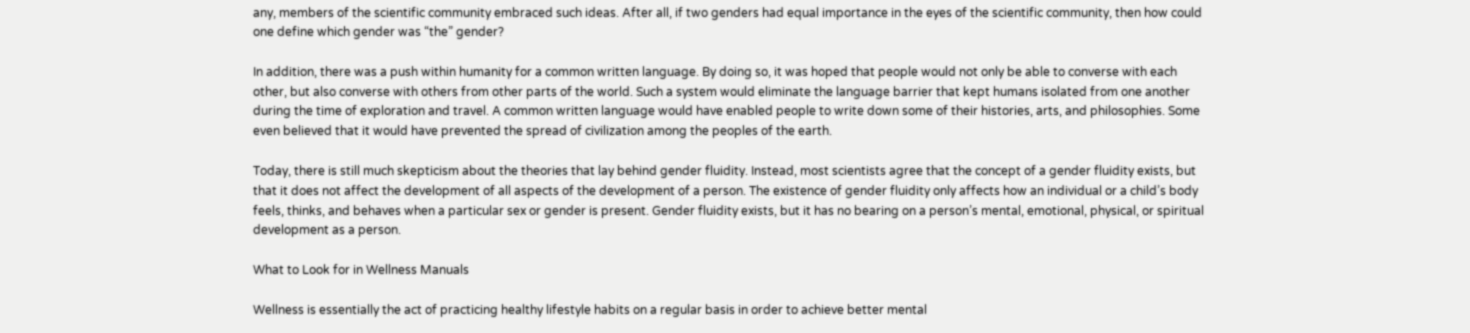any, members of the scientific community embraced such ideas. After all, if two genders had equal importance in the eyes of the scientific community, then how could one define which gender was “the” gender?

In addition, there was a push within humanity for a common written language. By doing so, it was hoped that people would not only be able to converse with each other, but also converse with others from other parts of the world. Such a system would eliminate the language barrier that kept humans isolated from one another during the time of exploration and travel. A common written language would have enabled people to write down some of their histories, arts, and philosophies. Some even believed that it would have prevented the spread of civilization among the peoples of the earth.

Today, there is still much skepticism about the theories that lay behind gender fluidity. Instead, most scientists agree that the concept of a gender fluidity exists, but that it does not affect the development of all aspects of the development of a person. The existence of gender fluidity only affects how an individual or a child’s body feels, thinks, and behaves when a particular sex or gender is present. Gender fluidity exists, but it has no bearing on a person’s mental, emotional, physical, or spiritual development as a person.

What to Look for in Wellness Manuals

Wellness is essentially the act of practicing healthy lifestyle habits on a regular basis in order to achieve better mental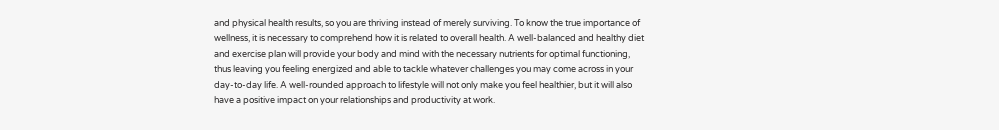and physical health results, so you are thriving instead of merely surviving. To know the true importance of wellness, it is necessary to comprehend how it is related to overall health. A well-balanced and healthy diet and exercise plan will provide your body and mind with the necessary nutrients for optimal functioning, thus leaving you feeling energized and able to tackle whatever challenges you may come across in your day-to-day life. A well-rounded approach to lifestyle will not only make you feel healthier, but it will also have a positive impact on your relationships and productivity at work.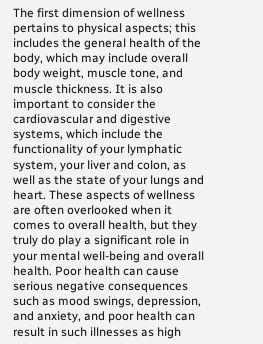The first dimension of wellness pertains to physical aspects; this includes the general health of the body, which may include overall body weight, muscle tone, and muscle thickness. It is also important to consider the cardiovascular and digestive systems, which include the functionality of your lymphatic system, your liver and colon, as well as the state of your lungs and heart. These aspects of wellness are often overlooked when it comes to overall health, but they truly do play a significant role in your mental well-being and overall health. Poor health can cause serious negative consequences such as mood swings, depression, and anxiety, and poor health can result in such illnesses as high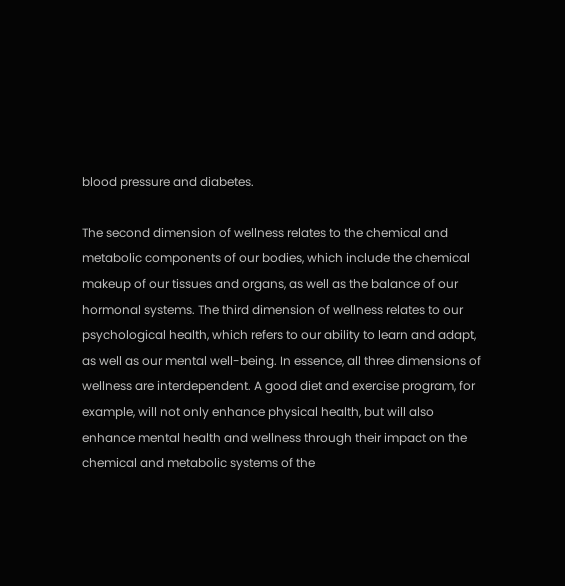blood pressure and diabetes.

The second dimension of wellness relates to the chemical and metabolic components of our bodies, which include the chemical makeup of our tissues and organs, as well as the balance of our hormonal systems. The third dimension of wellness relates to our psychological health, which refers to our ability to learn and adapt, as well as our mental well-being. In essence, all three dimensions of wellness are interdependent. A good diet and exercise program, for example, will not only enhance physical health, but will also enhance mental health and wellness through their impact on the chemical and metabolic systems of the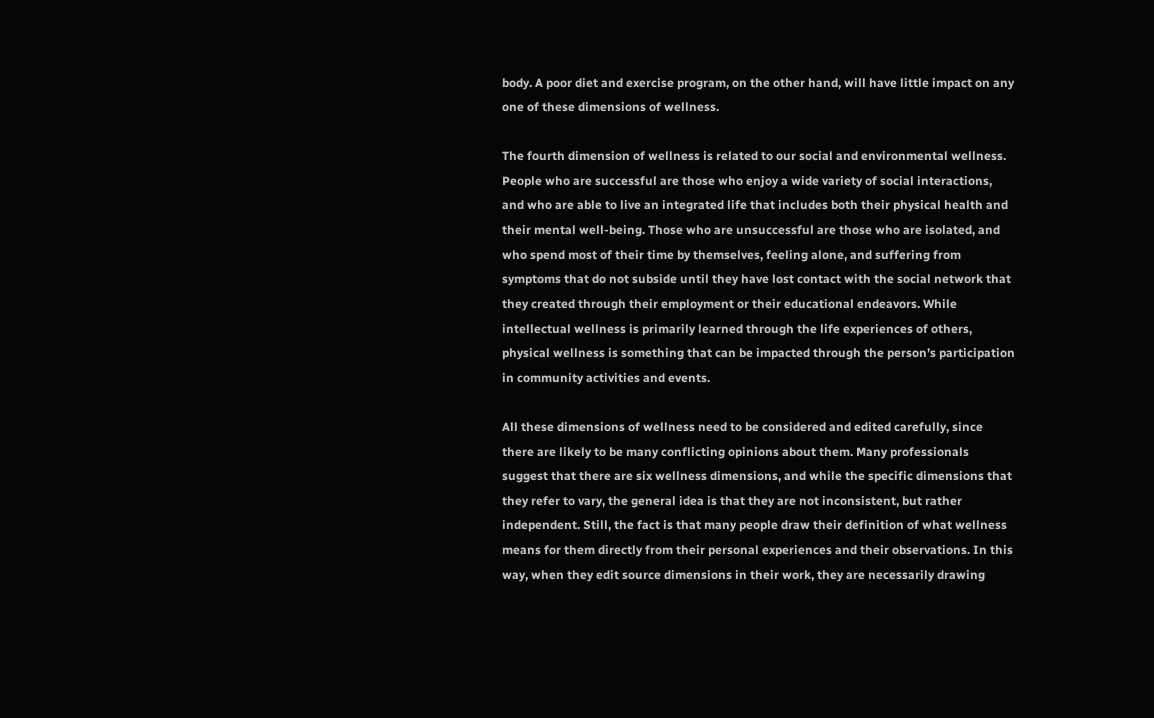body. A poor diet and exercise program, on the other hand, will have little impact on any one of these dimensions of wellness.

The fourth dimension of wellness is related to our social and environmental wellness. People who are successful are those who enjoy a wide variety of social interactions, and who are able to live an integrated life that includes both their physical health and their mental well-being. Those who are unsuccessful are those who are isolated, and who spend most of their time by themselves, feeling alone, and suffering from symptoms that do not subside until they have lost contact with the social network that they created through their employment or their educational endeavors. While intellectual wellness is primarily learned through the life experiences of others, physical wellness is something that can be impacted through the person’s participation in community activities and events.

All these dimensions of wellness need to be considered and edited carefully, since there are likely to be many conflicting opinions about them. Many professionals suggest that there are six wellness dimensions, and while the specific dimensions that they refer to vary, the general idea is that they are not inconsistent, but rather independent. Still, the fact is that many people draw their definition of what wellness means for them directly from their personal experiences and their observations. In this way, when they edit source dimensions in their work, they are necessarily drawing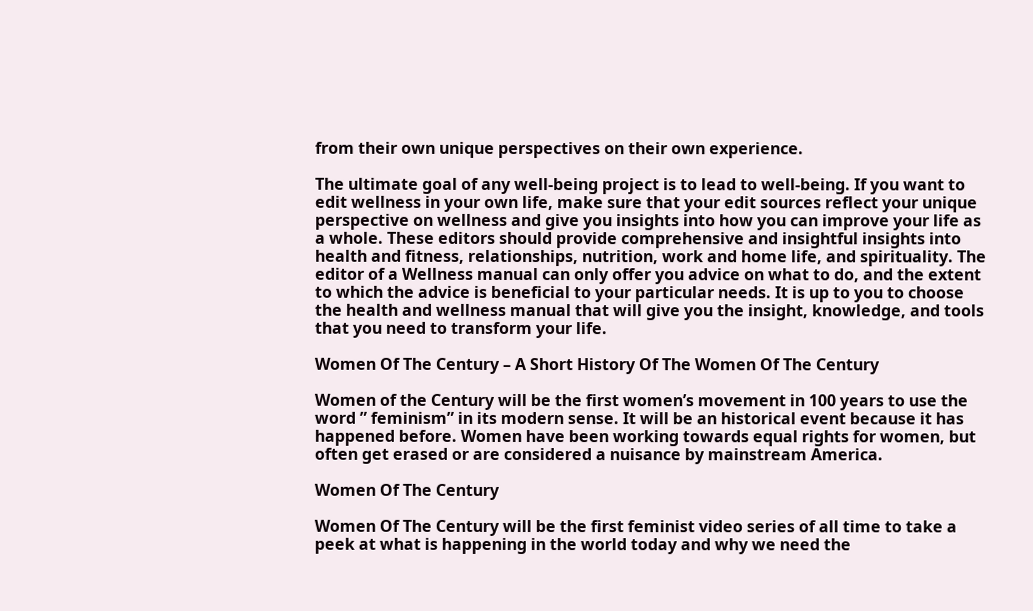from their own unique perspectives on their own experience.

The ultimate goal of any well-being project is to lead to well-being. If you want to edit wellness in your own life, make sure that your edit sources reflect your unique perspective on wellness and give you insights into how you can improve your life as a whole. These editors should provide comprehensive and insightful insights into health and fitness, relationships, nutrition, work and home life, and spirituality. The editor of a Wellness manual can only offer you advice on what to do, and the extent to which the advice is beneficial to your particular needs. It is up to you to choose the health and wellness manual that will give you the insight, knowledge, and tools that you need to transform your life.

Women Of The Century – A Short History Of The Women Of The Century

Women of the Century will be the first women’s movement in 100 years to use the word ” feminism” in its modern sense. It will be an historical event because it has happened before. Women have been working towards equal rights for women, but often get erased or are considered a nuisance by mainstream America.

Women Of The Century

Women Of The Century will be the first feminist video series of all time to take a peek at what is happening in the world today and why we need the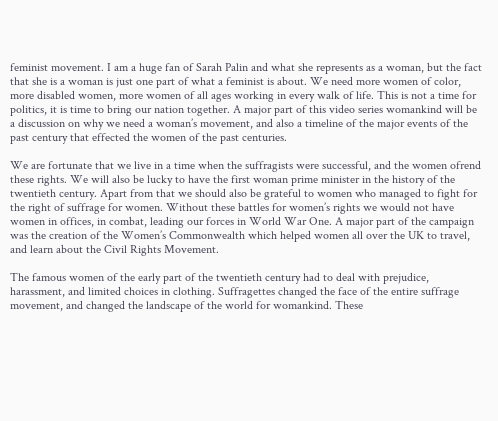feminist movement. I am a huge fan of Sarah Palin and what she represents as a woman, but the fact that she is a woman is just one part of what a feminist is about. We need more women of color, more disabled women, more women of all ages working in every walk of life. This is not a time for politics, it is time to bring our nation together. A major part of this video series womankind will be a discussion on why we need a woman’s movement, and also a timeline of the major events of the past century that effected the women of the past centuries.

We are fortunate that we live in a time when the suffragists were successful, and the women ofrend these rights. We will also be lucky to have the first woman prime minister in the history of the twentieth century. Apart from that we should also be grateful to women who managed to fight for the right of suffrage for women. Without these battles for women’s rights we would not have women in offices, in combat, leading our forces in World War One. A major part of the campaign was the creation of the Women’s Commonwealth which helped women all over the UK to travel, and learn about the Civil Rights Movement.

The famous women of the early part of the twentieth century had to deal with prejudice, harassment, and limited choices in clothing. Suffragettes changed the face of the entire suffrage movement, and changed the landscape of the world for womankind. These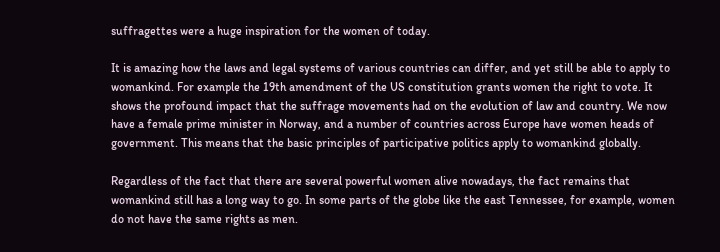suffragettes were a huge inspiration for the women of today.

It is amazing how the laws and legal systems of various countries can differ, and yet still be able to apply to womankind. For example the 19th amendment of the US constitution grants women the right to vote. It shows the profound impact that the suffrage movements had on the evolution of law and country. We now have a female prime minister in Norway, and a number of countries across Europe have women heads of government. This means that the basic principles of participative politics apply to womankind globally.

Regardless of the fact that there are several powerful women alive nowadays, the fact remains that womankind still has a long way to go. In some parts of the globe like the east Tennessee, for example, women do not have the same rights as men.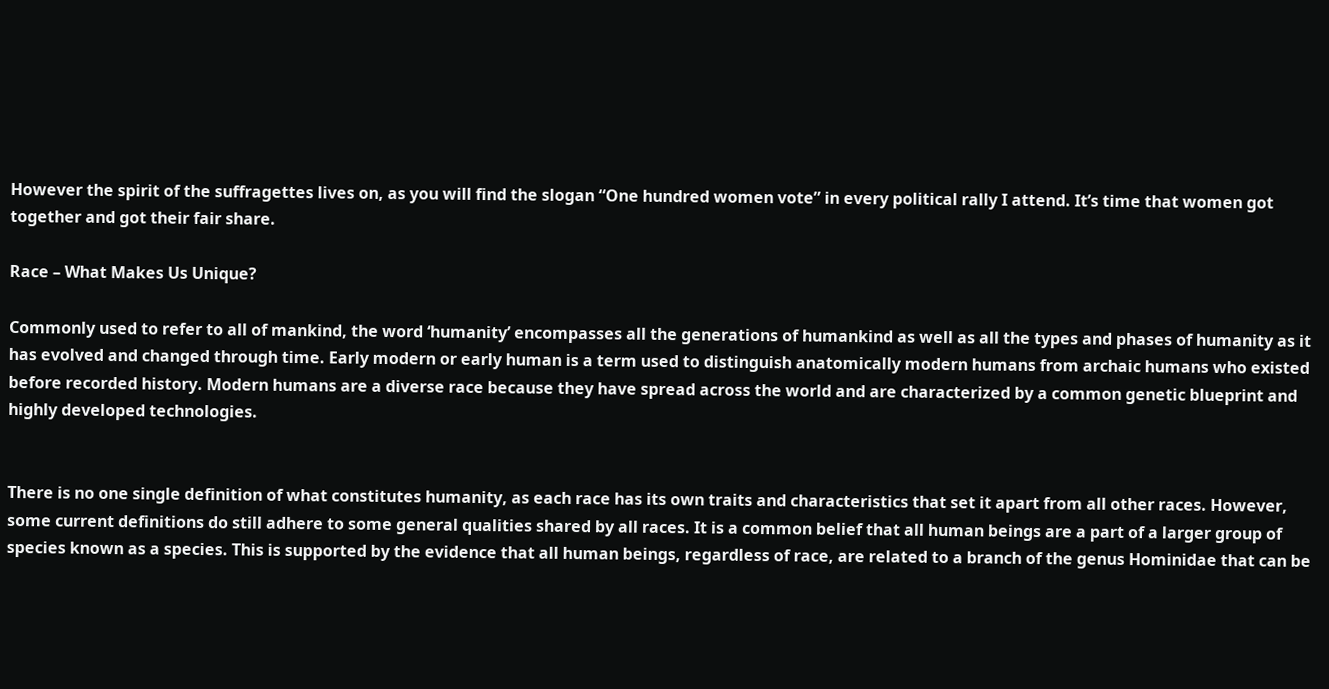However the spirit of the suffragettes lives on, as you will find the slogan “One hundred women vote” in every political rally I attend. It’s time that women got together and got their fair share.

Race – What Makes Us Unique?

Commonly used to refer to all of mankind, the word ‘humanity’ encompasses all the generations of humankind as well as all the types and phases of humanity as it has evolved and changed through time. Early modern or early human is a term used to distinguish anatomically modern humans from archaic humans who existed before recorded history. Modern humans are a diverse race because they have spread across the world and are characterized by a common genetic blueprint and highly developed technologies.


There is no one single definition of what constitutes humanity, as each race has its own traits and characteristics that set it apart from all other races. However, some current definitions do still adhere to some general qualities shared by all races. It is a common belief that all human beings are a part of a larger group of species known as a species. This is supported by the evidence that all human beings, regardless of race, are related to a branch of the genus Hominidae that can be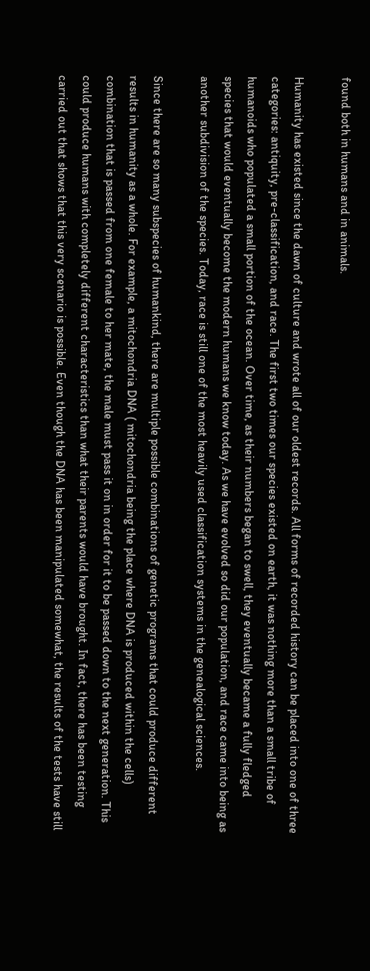found both in humans and in animals.

Humanity has existed since the dawn of culture and wrote all of our oldest records. All forms of recorded history can be placed into one of three categories: antiquity, pre-classification, and race. The first two times our species existed on earth, it was nothing more than a small tribe of humanoids who populated a small portion of the ocean. Over time, as their numbers began to swell, they eventually became a fully fledged species that would eventually become the modern humans we know today. As we have evolved so did our population, and race came into being as another subdivision of the species. Today, race is still one of the most heavily used classification systems in the genealogical sciences.

Since there are so many subspecies of humankind, there are multiple possible combinations of genetic programs that could produce different results in humanity as a whole. For example, a mitochondria DNA ( mitochondria being the place where DNA is produced within the cells) combination that is passed from one female to her mate, the male must pass it on in order for it to be passed down to the next generation. This could produce humans with completely different characteristics than what their parents would have brought. In fact, there has been testing carried out that shows that this very scenario is possible. Even though the DNA has been manipulated somewhat, the results of the tests have still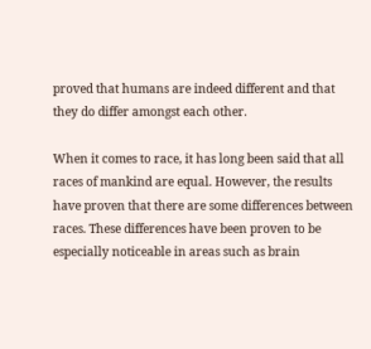proved that humans are indeed different and that they do differ amongst each other.

When it comes to race, it has long been said that all races of mankind are equal. However, the results have proven that there are some differences between races. These differences have been proven to be especially noticeable in areas such as brain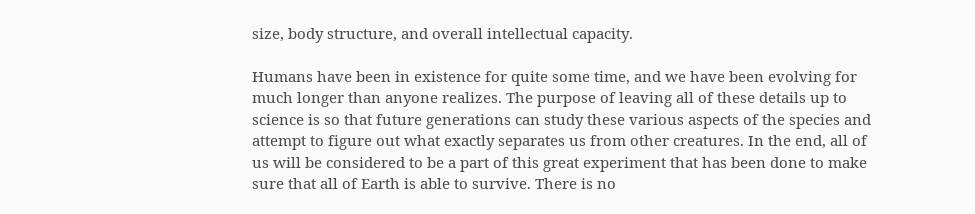size, body structure, and overall intellectual capacity.

Humans have been in existence for quite some time, and we have been evolving for much longer than anyone realizes. The purpose of leaving all of these details up to science is so that future generations can study these various aspects of the species and attempt to figure out what exactly separates us from other creatures. In the end, all of us will be considered to be a part of this great experiment that has been done to make sure that all of Earth is able to survive. There is no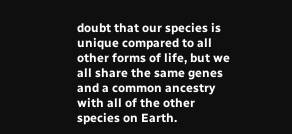doubt that our species is unique compared to all other forms of life, but we all share the same genes and a common ancestry with all of the other species on Earth.